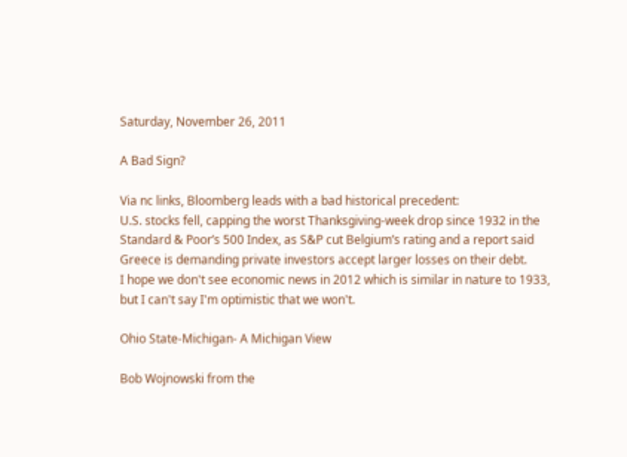Saturday, November 26, 2011

A Bad Sign?

Via nc links, Bloomberg leads with a bad historical precedent:
U.S. stocks fell, capping the worst Thanksgiving-week drop since 1932 in the Standard & Poor’s 500 Index, as S&P cut Belgium’s rating and a report said Greece is demanding private investors accept larger losses on their debt.
I hope we don't see economic news in 2012 which is similar in nature to 1933, but I can't say I'm optimistic that we won't.

Ohio State-Michigan- A Michigan View

Bob Wojnowski from the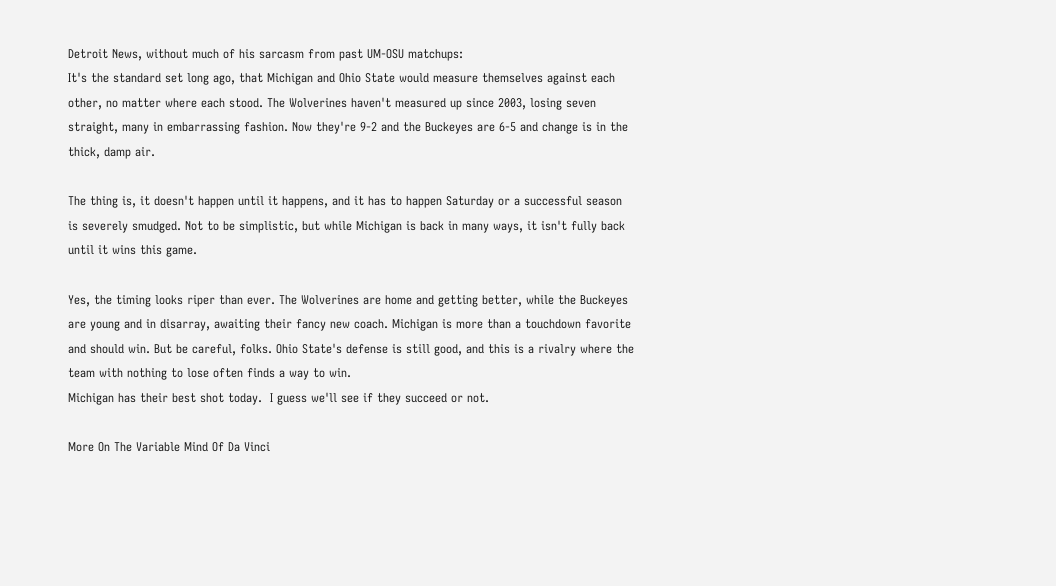Detroit News, without much of his sarcasm from past UM-OSU matchups:
It's the standard set long ago, that Michigan and Ohio State would measure themselves against each other, no matter where each stood. The Wolverines haven't measured up since 2003, losing seven straight, many in embarrassing fashion. Now they're 9-2 and the Buckeyes are 6-5 and change is in the thick, damp air.

The thing is, it doesn't happen until it happens, and it has to happen Saturday or a successful season is severely smudged. Not to be simplistic, but while Michigan is back in many ways, it isn't fully back until it wins this game.

Yes, the timing looks riper than ever. The Wolverines are home and getting better, while the Buckeyes are young and in disarray, awaiting their fancy new coach. Michigan is more than a touchdown favorite and should win. But be careful, folks. Ohio State's defense is still good, and this is a rivalry where the team with nothing to lose often finds a way to win.
Michigan has their best shot today.  I guess we'll see if they succeed or not.

More On The Variable Mind Of Da Vinci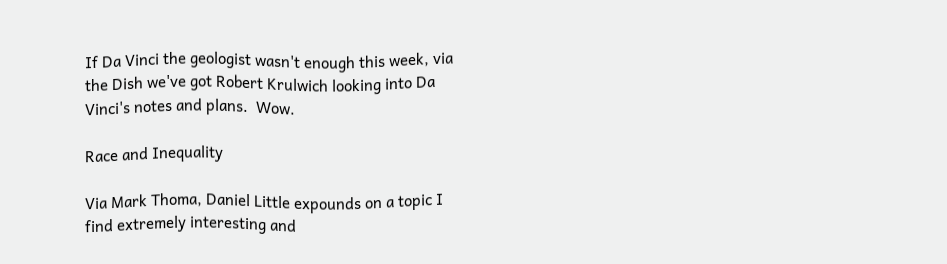If Da Vinci the geologist wasn't enough this week, via the Dish we've got Robert Krulwich looking into Da Vinci's notes and plans.  Wow.

Race and Inequality

Via Mark Thoma, Daniel Little expounds on a topic I find extremely interesting and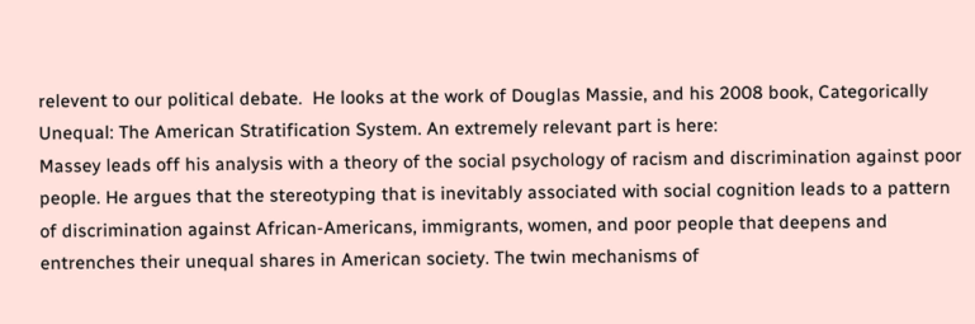relevent to our political debate.  He looks at the work of Douglas Massie, and his 2008 book, Categorically Unequal: The American Stratification System. An extremely relevant part is here:
Massey leads off his analysis with a theory of the social psychology of racism and discrimination against poor people. He argues that the stereotyping that is inevitably associated with social cognition leads to a pattern of discrimination against African-Americans, immigrants, women, and poor people that deepens and entrenches their unequal shares in American society. The twin mechanisms of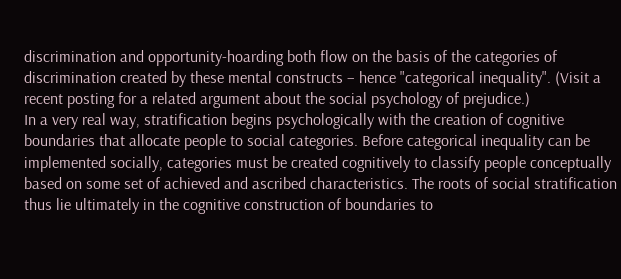discrimination and opportunity-hoarding both flow on the basis of the categories of discrimination created by these mental constructs – hence "categorical inequality". (Visit a recent posting for a related argument about the social psychology of prejudice.)
In a very real way, stratification begins psychologically with the creation of cognitive boundaries that allocate people to social categories. Before categorical inequality can be implemented socially, categories must be created cognitively to classify people conceptually based on some set of achieved and ascribed characteristics. The roots of social stratification thus lie ultimately in the cognitive construction of boundaries to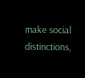make social distinctions,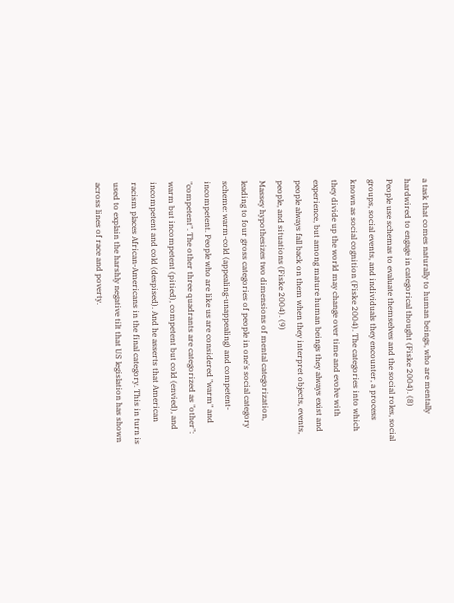a task that comes naturally to human beings, who are mentally hardwired to engage in categorical thought (Fiske 2004). (8)
People use schemas to evaluate themselves and the social roles, social groups, social events, and individuals they encounter, a process known as social cognition (Fiske 2004). The categories into which they divide up the world may change over time and evolve with experience, but among mature human beings they always exist and people always fall back on them when they interpret objects, events, people, and situations (Fiske 2004). (9)
Massey hypothesizes two dimensions of mental categorization, leading to four gross categories of people in one's social category scheme: warm-cold (appealing-unappealing) and competent-incompetent. People who are like us are considered "warm" and "competent". The other three quadrants are categorized as "other": warm but incompetent (pitied), competent but cold (envied), and incompetent and cold (despised). And he asserts that American racism places African-Americans in the final category. This in turn is used to explain the harshly negative tilt that US legislation has shown across lines of race and poverty.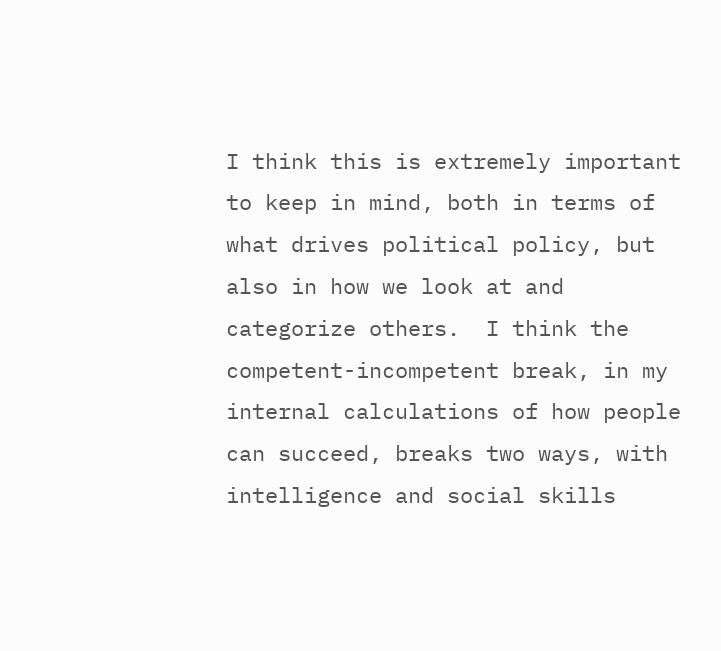I think this is extremely important to keep in mind, both in terms of what drives political policy, but also in how we look at and categorize others.  I think the competent-incompetent break, in my internal calculations of how people can succeed, breaks two ways, with intelligence and social skills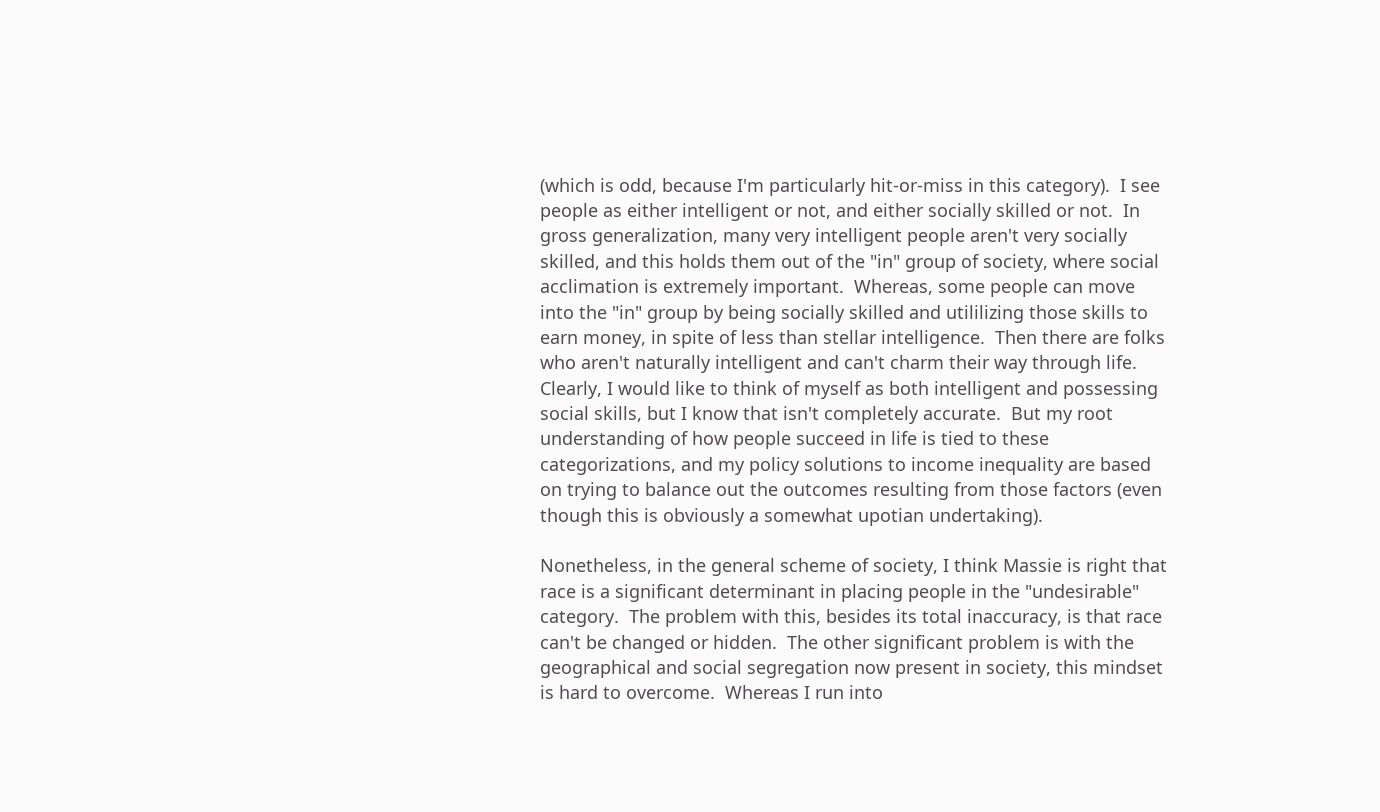(which is odd, because I'm particularly hit-or-miss in this category).  I see people as either intelligent or not, and either socially skilled or not.  In gross generalization, many very intelligent people aren't very socially skilled, and this holds them out of the "in" group of society, where social acclimation is extremely important.  Whereas, some people can move into the "in" group by being socially skilled and utililizing those skills to earn money, in spite of less than stellar intelligence.  Then there are folks who aren't naturally intelligent and can't charm their way through life.  Clearly, I would like to think of myself as both intelligent and possessing social skills, but I know that isn't completely accurate.  But my root understanding of how people succeed in life is tied to these categorizations, and my policy solutions to income inequality are based on trying to balance out the outcomes resulting from those factors (even though this is obviously a somewhat upotian undertaking).

Nonetheless, in the general scheme of society, I think Massie is right that race is a significant determinant in placing people in the "undesirable" category.  The problem with this, besides its total inaccuracy, is that race can't be changed or hidden.  The other significant problem is with the geographical and social segregation now present in society, this mindset is hard to overcome.  Whereas I run into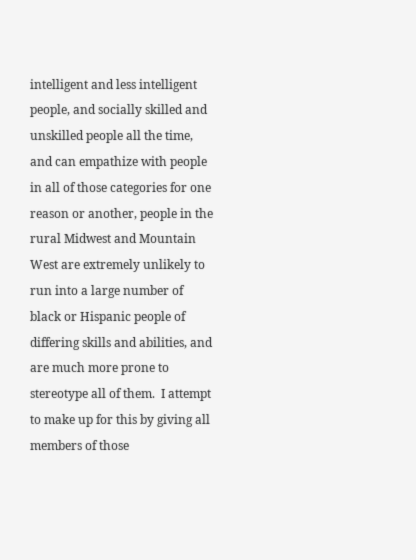intelligent and less intelligent people, and socially skilled and unskilled people all the time, and can empathize with people in all of those categories for one reason or another, people in the rural Midwest and Mountain West are extremely unlikely to run into a large number of black or Hispanic people of differing skills and abilities, and are much more prone to stereotype all of them.  I attempt to make up for this by giving all members of those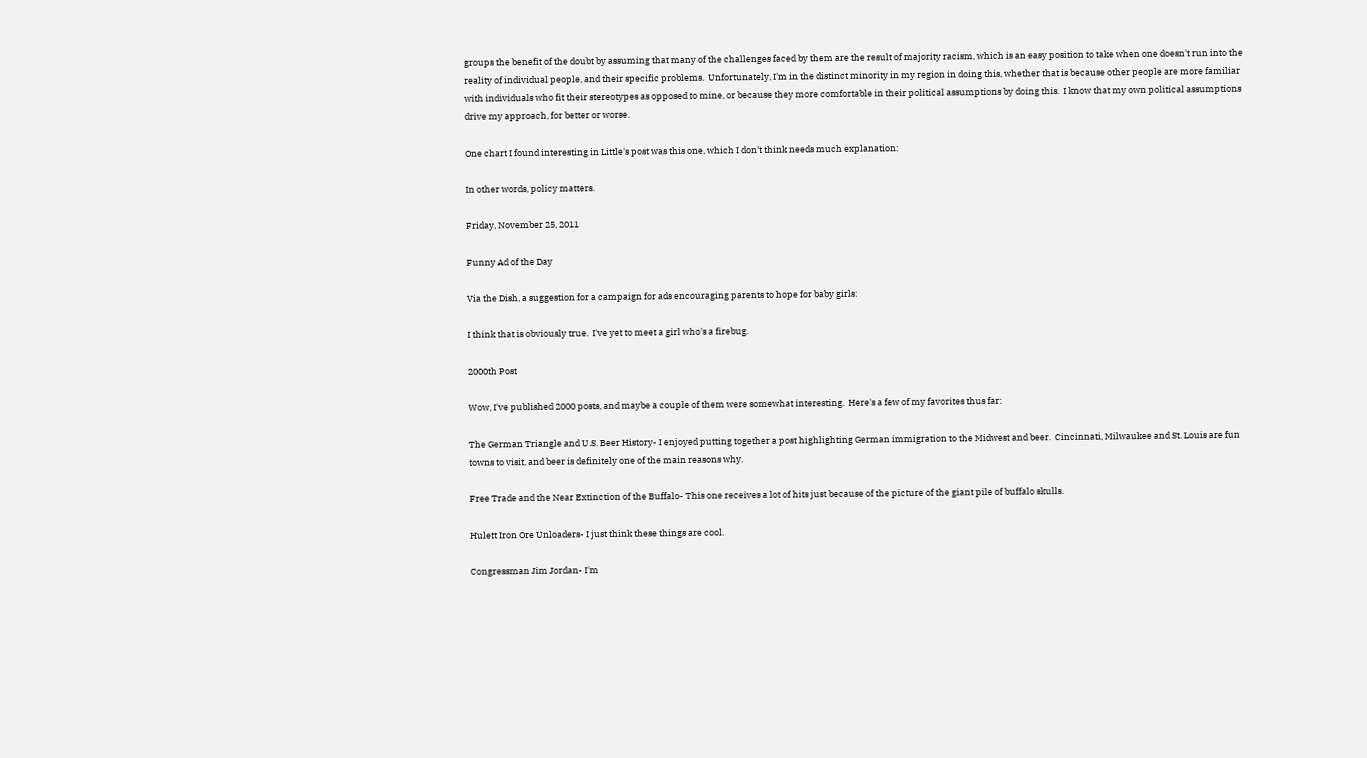groups the benefit of the doubt by assuming that many of the challenges faced by them are the result of majority racism, which is an easy position to take when one doesn't run into the reality of individual people, and their specific problems.  Unfortunately, I'm in the distinct minority in my region in doing this, whether that is because other people are more familiar with individuals who fit their stereotypes as opposed to mine, or because they more comfortable in their political assumptions by doing this.  I know that my own political assumptions drive my approach, for better or worse.

One chart I found interesting in Little's post was this one, which I don't think needs much explanation:

In other words, policy matters.

Friday, November 25, 2011

Funny Ad of the Day

Via the Dish, a suggestion for a campaign for ads encouraging parents to hope for baby girls:

I think that is obviously true.  I've yet to meet a girl who's a firebug.

2000th Post

Wow, I've published 2000 posts, and maybe a couple of them were somewhat interesting.  Here's a few of my favorites thus far:

The German Triangle and U.S. Beer History- I enjoyed putting together a post highlighting German immigration to the Midwest and beer.  Cincinnati, Milwaukee and St. Louis are fun towns to visit, and beer is definitely one of the main reasons why.

Free Trade and the Near Extinction of the Buffalo- This one receives a lot of hits just because of the picture of the giant pile of buffalo skulls.

Hulett Iron Ore Unloaders- I just think these things are cool.

Congressman Jim Jordan- I'm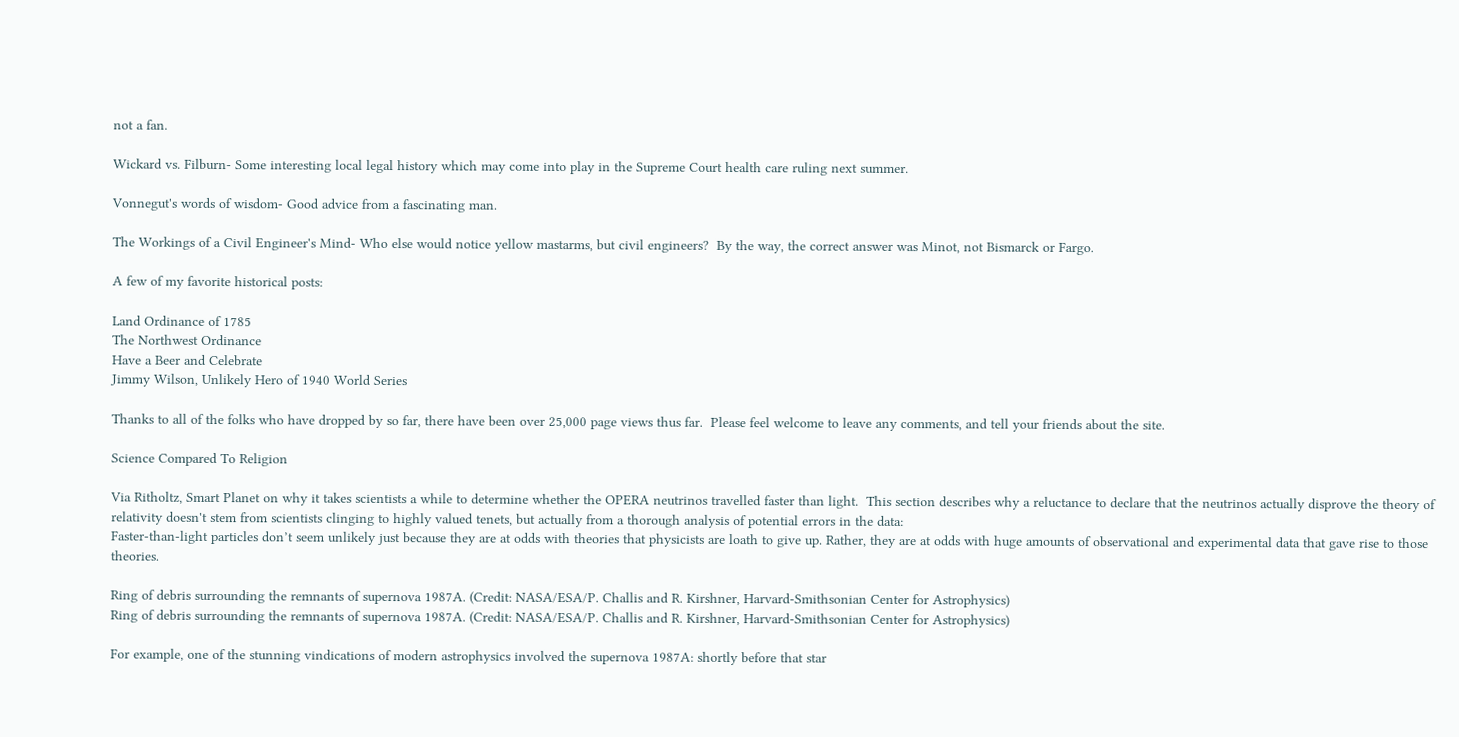not a fan.

Wickard vs. Filburn- Some interesting local legal history which may come into play in the Supreme Court health care ruling next summer.

Vonnegut's words of wisdom- Good advice from a fascinating man.

The Workings of a Civil Engineer's Mind- Who else would notice yellow mastarms, but civil engineers?  By the way, the correct answer was Minot, not Bismarck or Fargo.

A few of my favorite historical posts:

Land Ordinance of 1785
The Northwest Ordinance
Have a Beer and Celebrate
Jimmy Wilson, Unlikely Hero of 1940 World Series

Thanks to all of the folks who have dropped by so far, there have been over 25,000 page views thus far.  Please feel welcome to leave any comments, and tell your friends about the site.

Science Compared To Religion

Via Ritholtz, Smart Planet on why it takes scientists a while to determine whether the OPERA neutrinos travelled faster than light.  This section describes why a reluctance to declare that the neutrinos actually disprove the theory of relativity doesn't stem from scientists clinging to highly valued tenets, but actually from a thorough analysis of potential errors in the data:
Faster-than-light particles don’t seem unlikely just because they are at odds with theories that physicists are loath to give up. Rather, they are at odds with huge amounts of observational and experimental data that gave rise to those theories.

Ring of debris surrounding the remnants of supernova 1987A. (Credit: NASA/ESA/P. Challis and R. Kirshner, Harvard-Smithsonian Center for Astrophysics)
Ring of debris surrounding the remnants of supernova 1987A. (Credit: NASA/ESA/P. Challis and R. Kirshner, Harvard-Smithsonian Center for Astrophysics)

For example, one of the stunning vindications of modern astrophysics involved the supernova 1987A: shortly before that star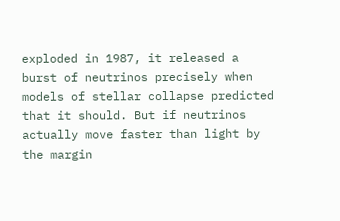exploded in 1987, it released a burst of neutrinos precisely when models of stellar collapse predicted that it should. But if neutrinos actually move faster than light by the margin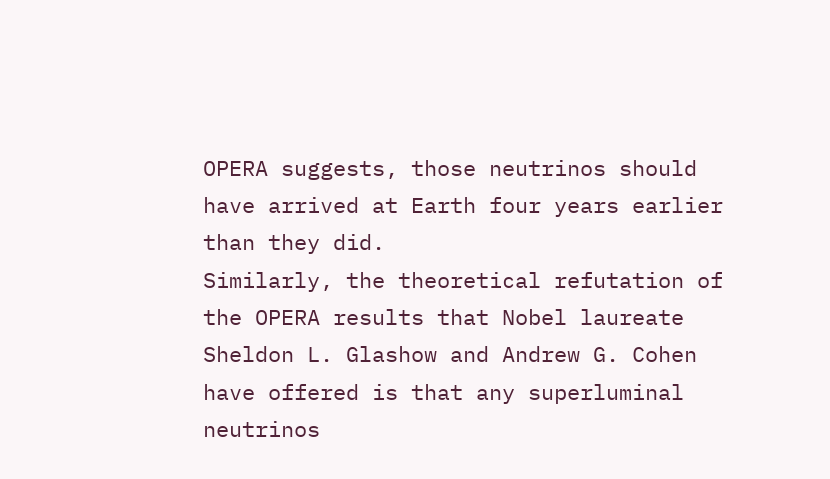OPERA suggests, those neutrinos should have arrived at Earth four years earlier than they did.
Similarly, the theoretical refutation of the OPERA results that Nobel laureate Sheldon L. Glashow and Andrew G. Cohen have offered is that any superluminal neutrinos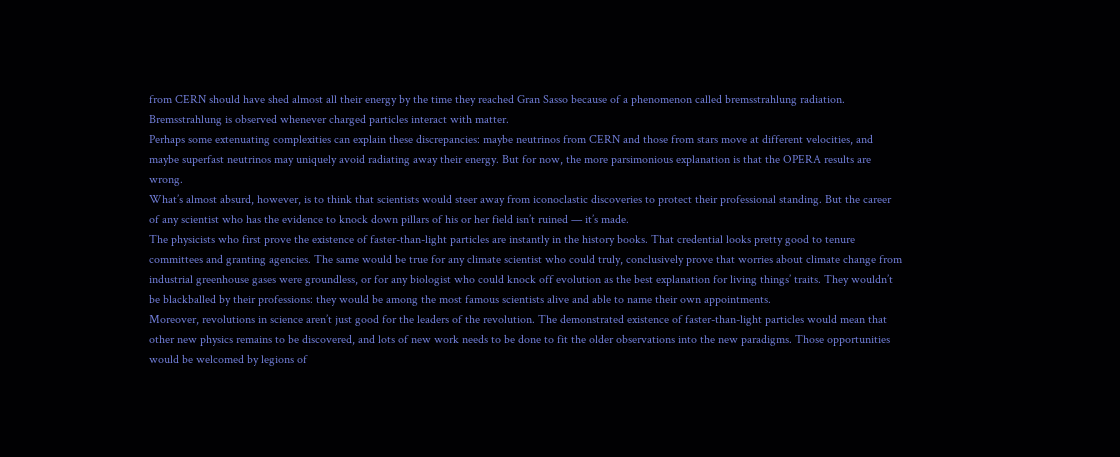from CERN should have shed almost all their energy by the time they reached Gran Sasso because of a phenomenon called bremsstrahlung radiation. Bremsstrahlung is observed whenever charged particles interact with matter.
Perhaps some extenuating complexities can explain these discrepancies: maybe neutrinos from CERN and those from stars move at different velocities, and maybe superfast neutrinos may uniquely avoid radiating away their energy. But for now, the more parsimonious explanation is that the OPERA results are wrong.
What’s almost absurd, however, is to think that scientists would steer away from iconoclastic discoveries to protect their professional standing. But the career of any scientist who has the evidence to knock down pillars of his or her field isn’t ruined — it’s made.
The physicists who first prove the existence of faster-than-light particles are instantly in the history books. That credential looks pretty good to tenure committees and granting agencies. The same would be true for any climate scientist who could truly, conclusively prove that worries about climate change from industrial greenhouse gases were groundless, or for any biologist who could knock off evolution as the best explanation for living things’ traits. They wouldn’t be blackballed by their professions: they would be among the most famous scientists alive and able to name their own appointments.
Moreover, revolutions in science aren’t just good for the leaders of the revolution. The demonstrated existence of faster-than-light particles would mean that other new physics remains to be discovered, and lots of new work needs to be done to fit the older observations into the new paradigms. Those opportunities would be welcomed by legions of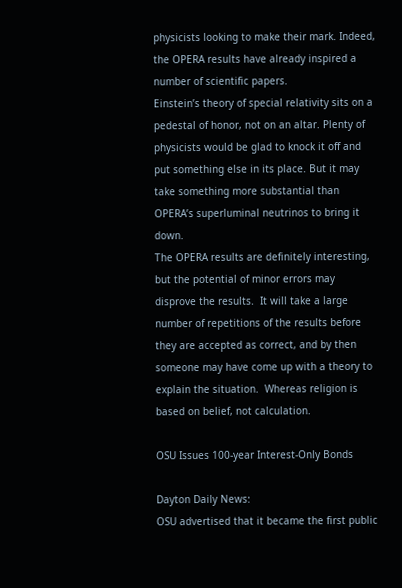physicists looking to make their mark. Indeed, the OPERA results have already inspired a number of scientific papers.
Einstein’s theory of special relativity sits on a pedestal of honor, not on an altar. Plenty of physicists would be glad to knock it off and put something else in its place. But it may take something more substantial than OPERA’s superluminal neutrinos to bring it down.
The OPERA results are definitely interesting, but the potential of minor errors may disprove the results.  It will take a large number of repetitions of the results before they are accepted as correct, and by then someone may have come up with a theory to explain the situation.  Whereas religion is based on belief, not calculation.

OSU Issues 100-year Interest-Only Bonds

Dayton Daily News:
OSU advertised that it became the first public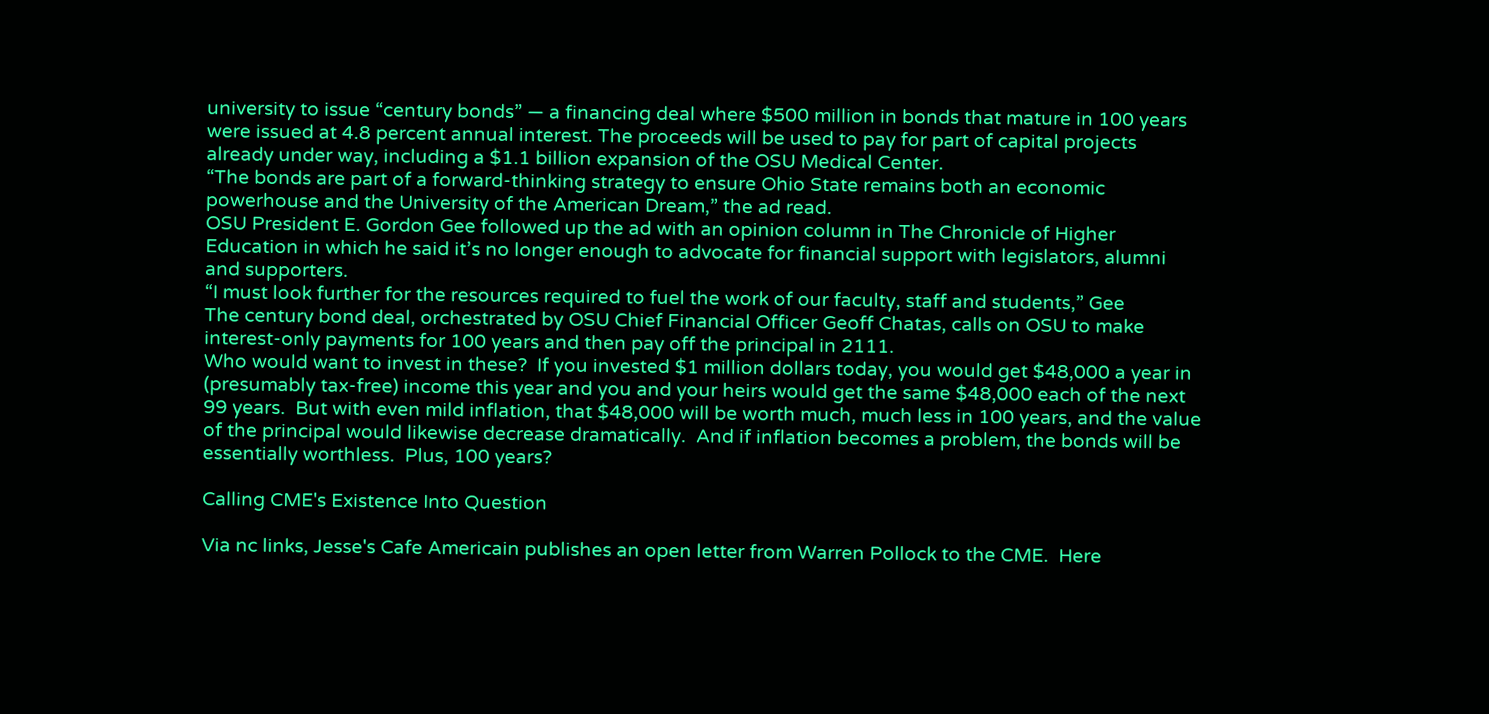university to issue “century bonds” — a financing deal where $500 million in bonds that mature in 100 years were issued at 4.8 percent annual interest. The proceeds will be used to pay for part of capital projects already under way, including a $1.1 billion expansion of the OSU Medical Center.
“The bonds are part of a forward-thinking strategy to ensure Ohio State remains both an economic powerhouse and the University of the American Dream,” the ad read.
OSU President E. Gordon Gee followed up the ad with an opinion column in The Chronicle of Higher Education in which he said it’s no longer enough to advocate for financial support with legislators, alumni and supporters.
“I must look further for the resources required to fuel the work of our faculty, staff and students,” Gee
The century bond deal, orchestrated by OSU Chief Financial Officer Geoff Chatas, calls on OSU to make interest-only payments for 100 years and then pay off the principal in 2111.
Who would want to invest in these?  If you invested $1 million dollars today, you would get $48,000 a year in (presumably tax-free) income this year and you and your heirs would get the same $48,000 each of the next 99 years.  But with even mild inflation, that $48,000 will be worth much, much less in 100 years, and the value of the principal would likewise decrease dramatically.  And if inflation becomes a problem, the bonds will be essentially worthless.  Plus, 100 years?

Calling CME's Existence Into Question

Via nc links, Jesse's Cafe Americain publishes an open letter from Warren Pollock to the CME.  Here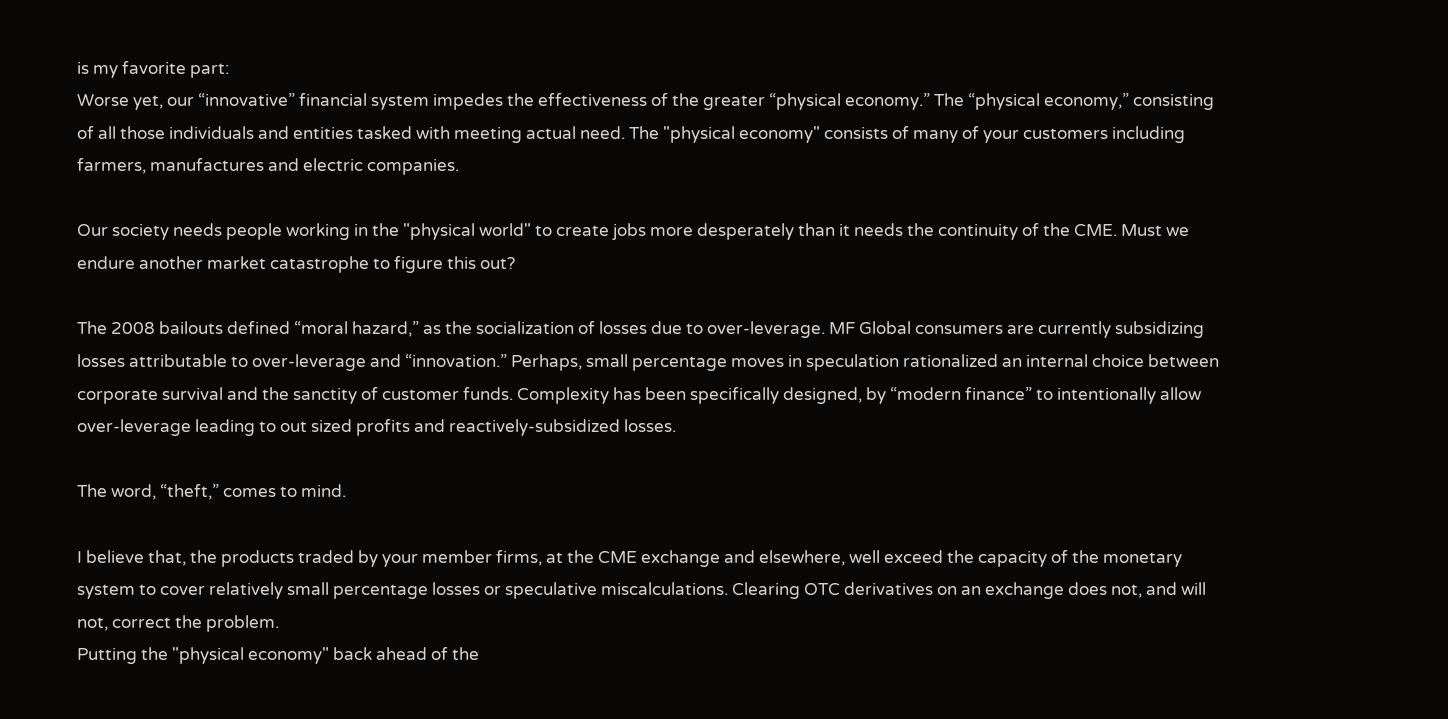is my favorite part:
Worse yet, our “innovative” financial system impedes the effectiveness of the greater “physical economy.” The “physical economy,” consisting of all those individuals and entities tasked with meeting actual need. The "physical economy" consists of many of your customers including farmers, manufactures and electric companies.

Our society needs people working in the "physical world" to create jobs more desperately than it needs the continuity of the CME. Must we endure another market catastrophe to figure this out?

The 2008 bailouts defined “moral hazard,” as the socialization of losses due to over-leverage. MF Global consumers are currently subsidizing losses attributable to over-leverage and “innovation.” Perhaps, small percentage moves in speculation rationalized an internal choice between corporate survival and the sanctity of customer funds. Complexity has been specifically designed, by “modern finance” to intentionally allow over-leverage leading to out sized profits and reactively-subsidized losses.

The word, “theft,” comes to mind.

I believe that, the products traded by your member firms, at the CME exchange and elsewhere, well exceed the capacity of the monetary system to cover relatively small percentage losses or speculative miscalculations. Clearing OTC derivatives on an exchange does not, and will not, correct the problem.
Putting the "physical economy" back ahead of the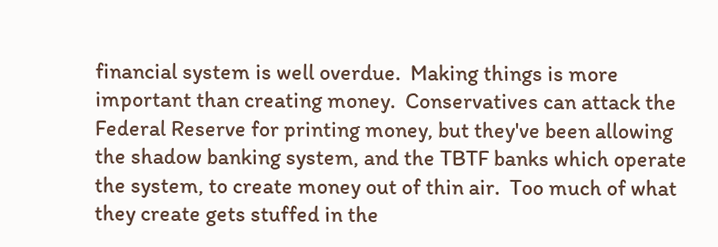financial system is well overdue.  Making things is more important than creating money.  Conservatives can attack the Federal Reserve for printing money, but they've been allowing the shadow banking system, and the TBTF banks which operate the system, to create money out of thin air.  Too much of what they create gets stuffed in the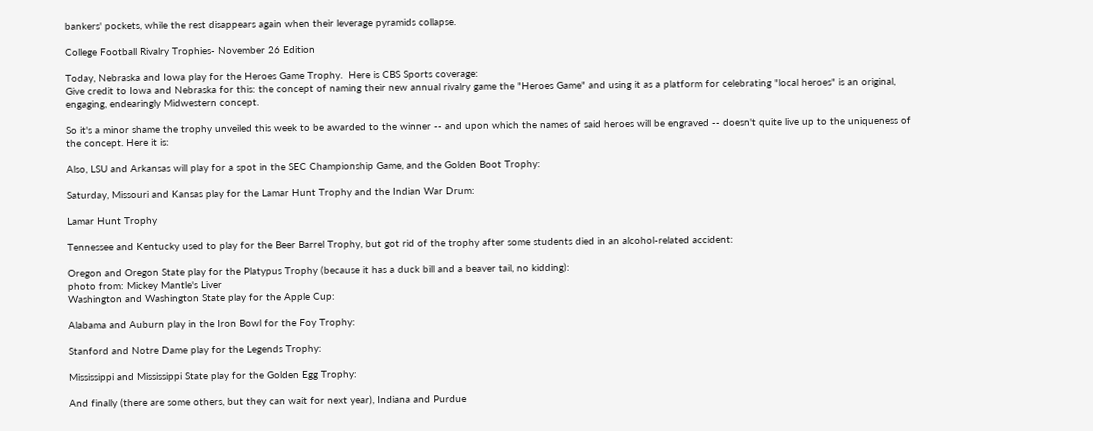bankers' pockets, while the rest disappears again when their leverage pyramids collapse.

College Football Rivalry Trophies- November 26 Edition

Today, Nebraska and Iowa play for the Heroes Game Trophy.  Here is CBS Sports coverage:
Give credit to Iowa and Nebraska for this: the concept of naming their new annual rivalry game the "Heroes Game" and using it as a platform for celebrating "local heroes" is an original, engaging, endearingly Midwestern concept.

So it's a minor shame the trophy unveiled this week to be awarded to the winner -- and upon which the names of said heroes will be engraved -- doesn't quite live up to the uniqueness of the concept. Here it is:

Also, LSU and Arkansas will play for a spot in the SEC Championship Game, and the Golden Boot Trophy:

Saturday, Missouri and Kansas play for the Lamar Hunt Trophy and the Indian War Drum:

Lamar Hunt Trophy

Tennessee and Kentucky used to play for the Beer Barrel Trophy, but got rid of the trophy after some students died in an alcohol-related accident:

Oregon and Oregon State play for the Platypus Trophy (because it has a duck bill and a beaver tail, no kidding):
photo from: Mickey Mantle's Liver
Washington and Washington State play for the Apple Cup:

Alabama and Auburn play in the Iron Bowl for the Foy Trophy:

Stanford and Notre Dame play for the Legends Trophy:

Mississippi and Mississippi State play for the Golden Egg Trophy:

And finally (there are some others, but they can wait for next year), Indiana and Purdue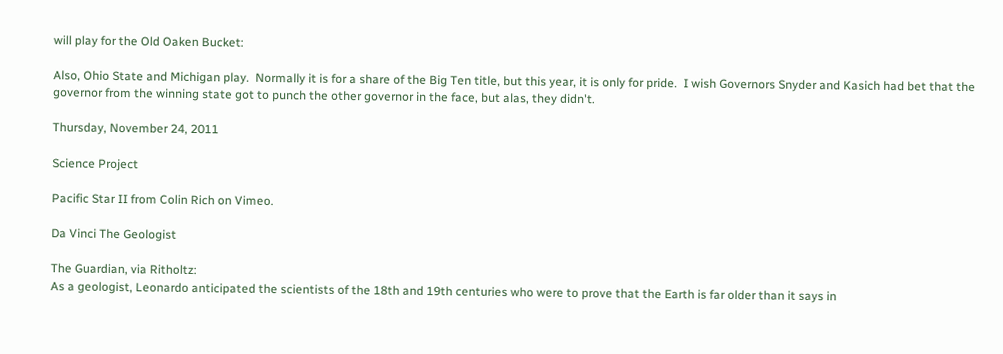will play for the Old Oaken Bucket:

Also, Ohio State and Michigan play.  Normally it is for a share of the Big Ten title, but this year, it is only for pride.  I wish Governors Snyder and Kasich had bet that the governor from the winning state got to punch the other governor in the face, but alas, they didn't.

Thursday, November 24, 2011

Science Project

Pacific Star II from Colin Rich on Vimeo.

Da Vinci The Geologist

The Guardian, via Ritholtz:
As a geologist, Leonardo anticipated the scientists of the 18th and 19th centuries who were to prove that the Earth is far older than it says in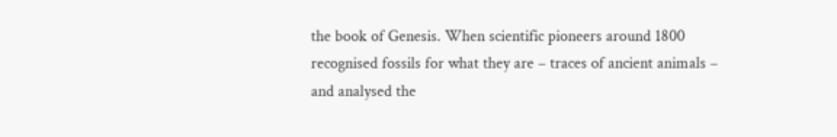the book of Genesis. When scientific pioneers around 1800 recognised fossils for what they are – traces of ancient animals – and analysed the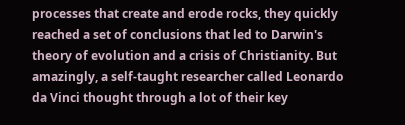processes that create and erode rocks, they quickly reached a set of conclusions that led to Darwin's theory of evolution and a crisis of Christianity. But amazingly, a self-taught researcher called Leonardo da Vinci thought through a lot of their key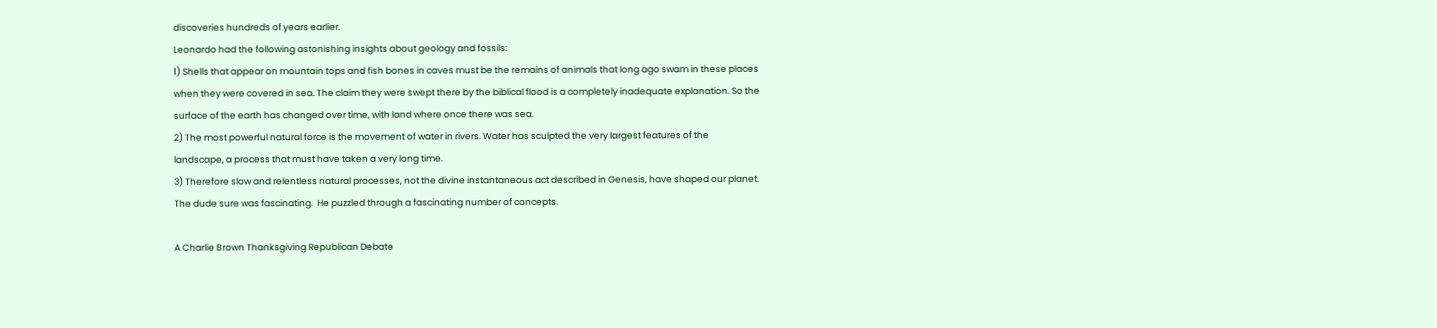discoveries hundreds of years earlier.
Leonardo had the following astonishing insights about geology and fossils:
1) Shells that appear on mountain tops and fish bones in caves must be the remains of animals that long ago swam in these places when they were covered in sea. The claim they were swept there by the biblical flood is a completely inadequate explanation. So the surface of the earth has changed over time, with land where once there was sea.
2) The most powerful natural force is the movement of water in rivers. Water has sculpted the very largest features of the landscape, a process that must have taken a very long time.
3) Therefore slow and relentless natural processes, not the divine instantaneous act described in Genesis, have shaped our planet.
The dude sure was fascinating.  He puzzled through a fascinating number of concepts.

A Charlie Brown Thanksgiving Republican Debate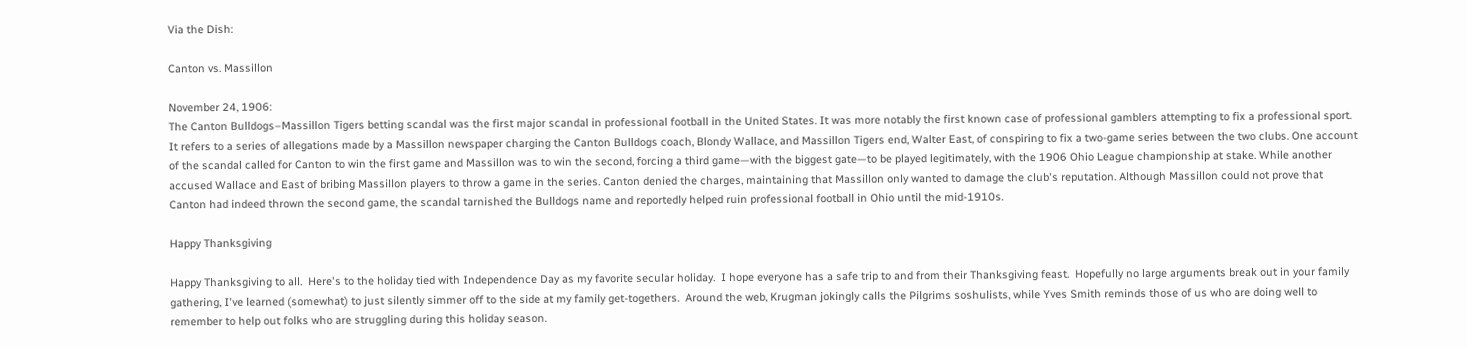Via the Dish:

Canton vs. Massillon

November 24, 1906:
The Canton Bulldogs–Massillon Tigers betting scandal was the first major scandal in professional football in the United States. It was more notably the first known case of professional gamblers attempting to fix a professional sport. It refers to a series of allegations made by a Massillon newspaper charging the Canton Bulldogs coach, Blondy Wallace, and Massillon Tigers end, Walter East, of conspiring to fix a two-game series between the two clubs. One account of the scandal called for Canton to win the first game and Massillon was to win the second, forcing a third game—with the biggest gate—to be played legitimately, with the 1906 Ohio League championship at stake. While another accused Wallace and East of bribing Massillon players to throw a game in the series. Canton denied the charges, maintaining that Massillon only wanted to damage the club's reputation. Although Massillon could not prove that Canton had indeed thrown the second game, the scandal tarnished the Bulldogs name and reportedly helped ruin professional football in Ohio until the mid-1910s.

Happy Thanksgiving

Happy Thanksgiving to all.  Here's to the holiday tied with Independence Day as my favorite secular holiday.  I hope everyone has a safe trip to and from their Thanksgiving feast.  Hopefully no large arguments break out in your family gathering, I've learned (somewhat) to just silently simmer off to the side at my family get-togethers.  Around the web, Krugman jokingly calls the Pilgrims soshulists, while Yves Smith reminds those of us who are doing well to remember to help out folks who are struggling during this holiday season.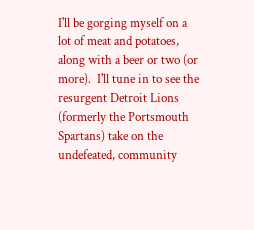I'll be gorging myself on a lot of meat and potatoes, along with a beer or two (or more).  I'll tune in to see the resurgent Detroit Lions (formerly the Portsmouth Spartans) take on the undefeated, community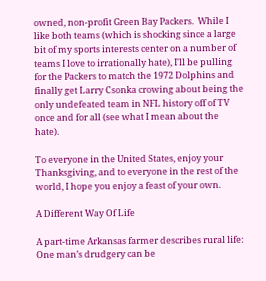owned, non-profit Green Bay Packers.  While I like both teams (which is shocking since a large bit of my sports interests center on a number of teams I love to irrationally hate), I'll be pulling for the Packers to match the 1972 Dolphins and finally get Larry Csonka crowing about being the only undefeated team in NFL history off of TV once and for all (see what I mean about the hate).

To everyone in the United States, enjoy your Thanksgiving, and to everyone in the rest of the world, I hope you enjoy a feast of your own.

A Different Way Of Life

A part-time Arkansas farmer describes rural life:
One man’s drudgery can be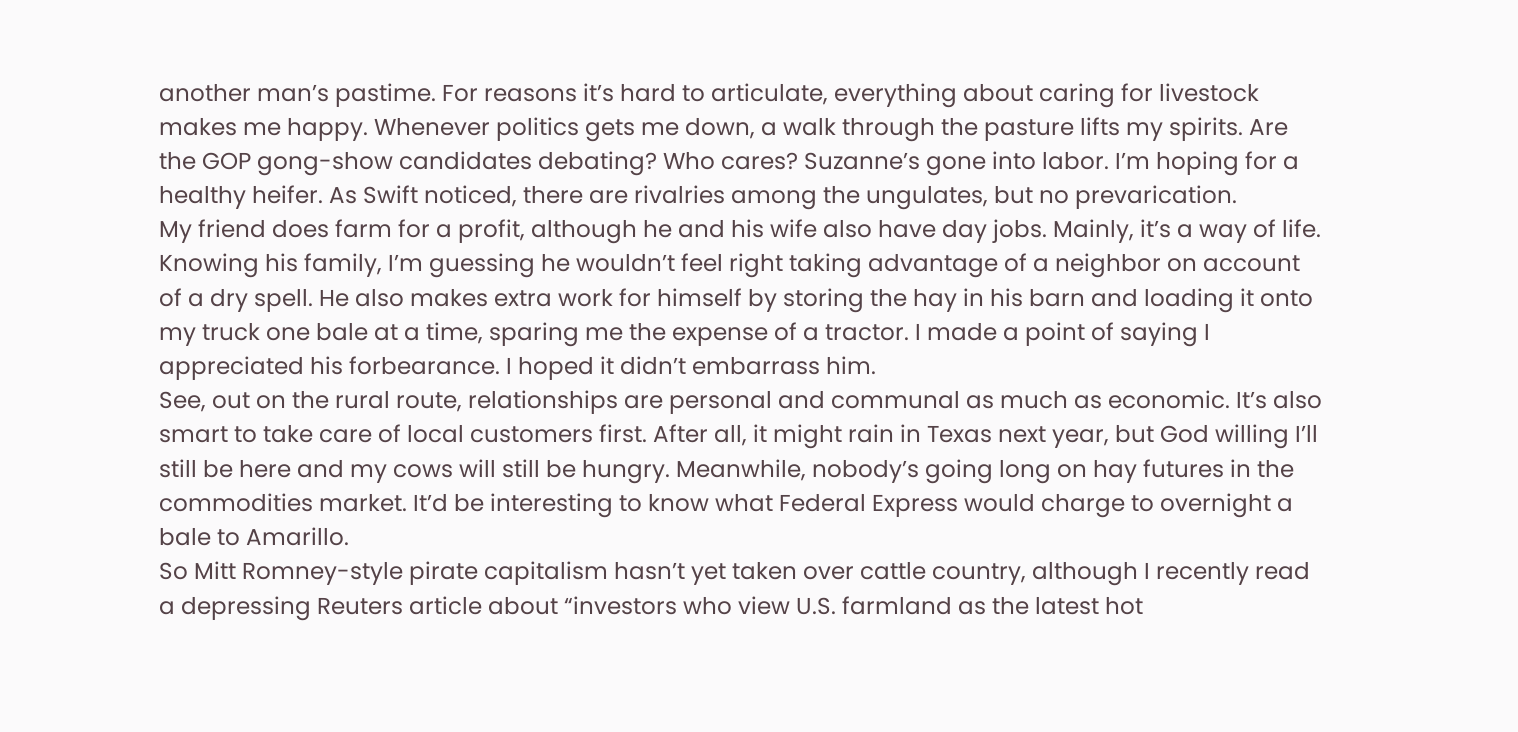another man’s pastime. For reasons it’s hard to articulate, everything about caring for livestock makes me happy. Whenever politics gets me down, a walk through the pasture lifts my spirits. Are the GOP gong-show candidates debating? Who cares? Suzanne’s gone into labor. I’m hoping for a healthy heifer. As Swift noticed, there are rivalries among the ungulates, but no prevarication.
My friend does farm for a profit, although he and his wife also have day jobs. Mainly, it’s a way of life. Knowing his family, I’m guessing he wouldn’t feel right taking advantage of a neighbor on account of a dry spell. He also makes extra work for himself by storing the hay in his barn and loading it onto my truck one bale at a time, sparing me the expense of a tractor. I made a point of saying I appreciated his forbearance. I hoped it didn’t embarrass him.
See, out on the rural route, relationships are personal and communal as much as economic. It’s also smart to take care of local customers first. After all, it might rain in Texas next year, but God willing I’ll still be here and my cows will still be hungry. Meanwhile, nobody’s going long on hay futures in the commodities market. It’d be interesting to know what Federal Express would charge to overnight a bale to Amarillo.
So Mitt Romney-style pirate capitalism hasn’t yet taken over cattle country, although I recently read a depressing Reuters article about “investors who view U.S. farmland as the latest hot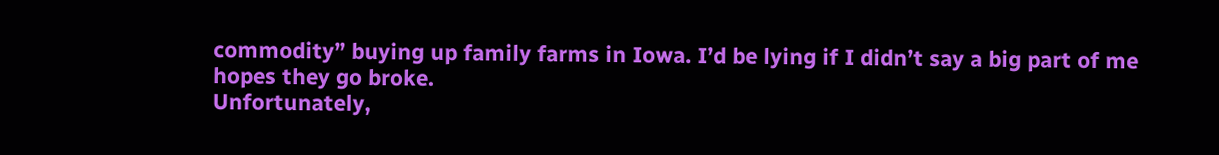commodity” buying up family farms in Iowa. I’d be lying if I didn’t say a big part of me hopes they go broke.
Unfortunately,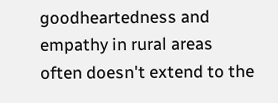goodheartedness and empathy in rural areas often doesn't extend to the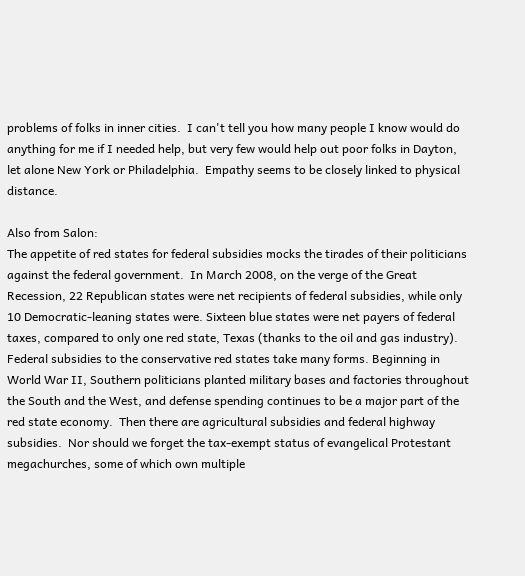problems of folks in inner cities.  I can't tell you how many people I know would do anything for me if I needed help, but very few would help out poor folks in Dayton, let alone New York or Philadelphia.  Empathy seems to be closely linked to physical distance.

Also from Salon:
The appetite of red states for federal subsidies mocks the tirades of their politicians against the federal government.  In March 2008, on the verge of the Great Recession, 22 Republican states were net recipients of federal subsidies, while only 10 Democratic-leaning states were. Sixteen blue states were net payers of federal taxes, compared to only one red state, Texas (thanks to the oil and gas industry).
Federal subsidies to the conservative red states take many forms. Beginning in World War II, Southern politicians planted military bases and factories throughout the South and the West, and defense spending continues to be a major part of the red state economy.  Then there are agricultural subsidies and federal highway subsidies.  Nor should we forget the tax-exempt status of evangelical Protestant megachurches, some of which own multiple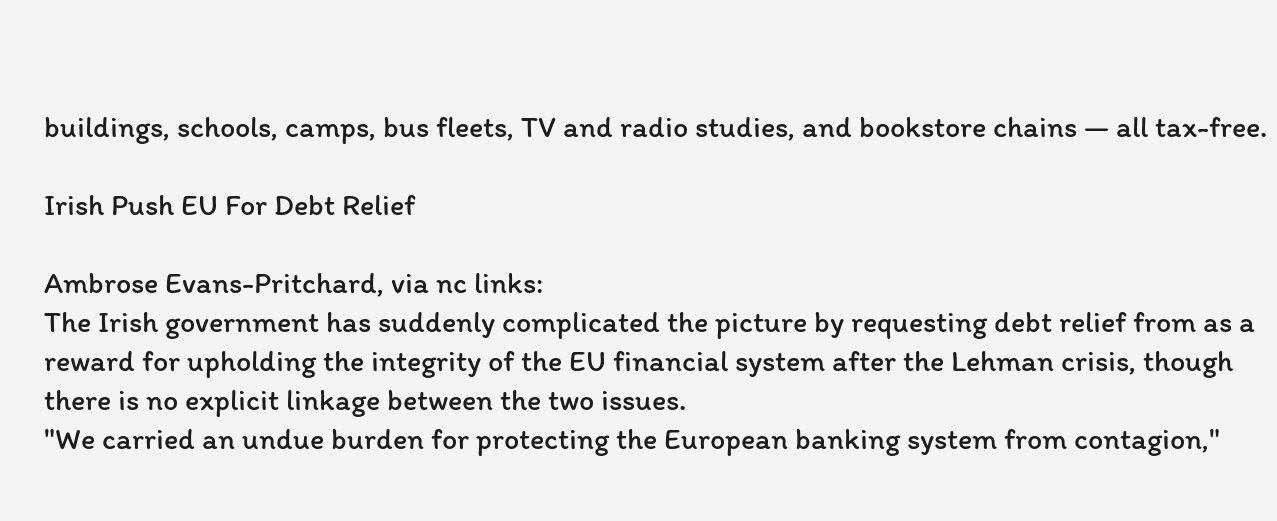buildings, schools, camps, bus fleets, TV and radio studies, and bookstore chains — all tax-free.

Irish Push EU For Debt Relief

Ambrose Evans-Pritchard, via nc links:
The Irish government has suddenly complicated the picture by requesting debt relief from as a reward for upholding the integrity of the EU financial system after the Lehman crisis, though there is no explicit linkage between the two issues.
"We carried an undue burden for protecting the European banking system from contagion,"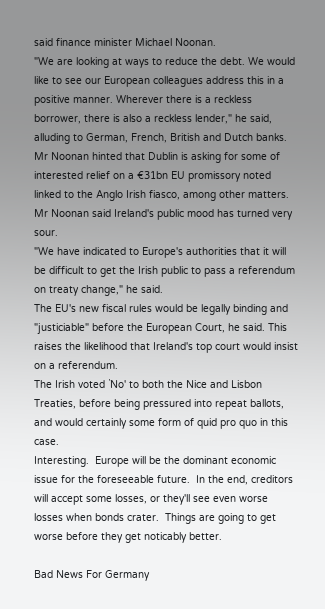said finance minister Michael Noonan.
"We are looking at ways to reduce the debt. We would like to see our European colleagues address this in a positive manner. Wherever there is a reckless borrower, there is also a reckless lender," he said, alluding to German, French, British and Dutch banks.
Mr Noonan hinted that Dublin is asking for some of interested relief on a €31bn EU promissory noted linked to the Anglo Irish fiasco, among other matters.
Mr Noonan said Ireland's public mood has turned very sour.
"We have indicated to Europe's authorities that it will be difficult to get the Irish public to pass a referendum on treaty change," he said.
The EU's new fiscal rules would be legally binding and "justiciable" before the European Court, he said. This raises the likelihood that Ireland's top court would insist on a referendum.
The Irish voted `No' to both the Nice and Lisbon Treaties, before being pressured into repeat ballots, and would certainly some form of quid pro quo in this case.
Interesting.  Europe will be the dominant economic issue for the foreseeable future.  In the end, creditors will accept some losses, or they'll see even worse losses when bonds crater.  Things are going to get worse before they get noticably better.

Bad News For Germany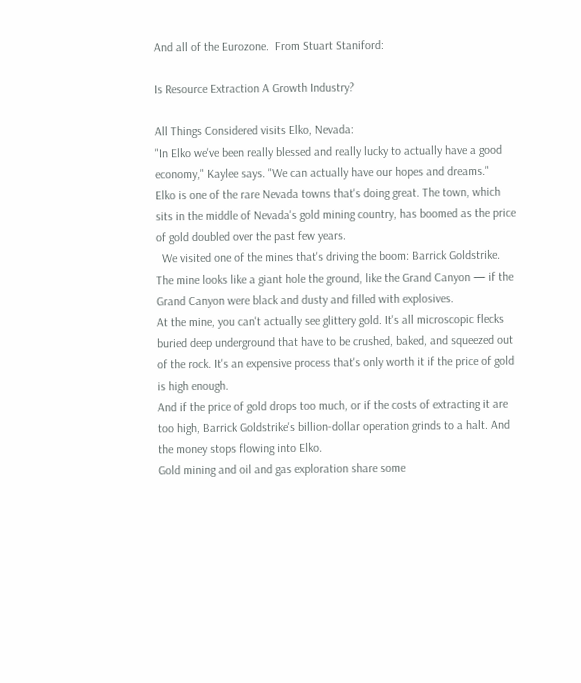And all of the Eurozone.  From Stuart Staniford:

Is Resource Extraction A Growth Industry?

All Things Considered visits Elko, Nevada:
"In Elko we've been really blessed and really lucky to actually have a good economy," Kaylee says. "We can actually have our hopes and dreams."
Elko is one of the rare Nevada towns that's doing great. The town, which sits in the middle of Nevada's gold mining country, has boomed as the price of gold doubled over the past few years.
  We visited one of the mines that's driving the boom: Barrick Goldstrike. The mine looks like a giant hole the ground, like the Grand Canyon — if the Grand Canyon were black and dusty and filled with explosives.
At the mine, you can't actually see glittery gold. It's all microscopic flecks buried deep underground that have to be crushed, baked, and squeezed out of the rock. It's an expensive process that's only worth it if the price of gold is high enough.
And if the price of gold drops too much, or if the costs of extracting it are too high, Barrick Goldstrike's billion-dollar operation grinds to a halt. And the money stops flowing into Elko.
Gold mining and oil and gas exploration share some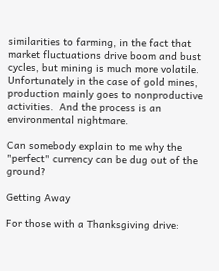similarities to farming, in the fact that market fluctuations drive boom and bust cycles, but mining is much more volatile.  Unfortunately in the case of gold mines, production mainly goes to nonproductive activities.  And the process is an environmental nightmare.

Can somebody explain to me why the "perfect" currency can be dug out of the ground?

Getting Away

For those with a Thanksgiving drive: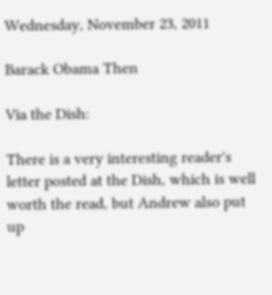Wednesday, November 23, 2011

Barack Obama Then

Via the Dish:

There is a very interesting reader's letter posted at the Dish, which is well worth the read, but Andrew also put up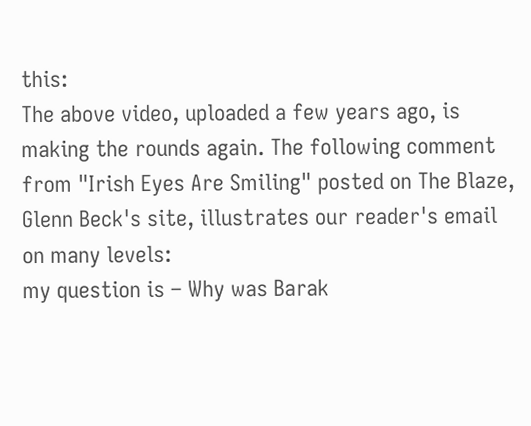this:
The above video, uploaded a few years ago, is making the rounds again. The following comment from "Irish Eyes Are Smiling" posted on The Blaze, Glenn Beck's site, illustrates our reader's email on many levels:
my question is – Why was Barak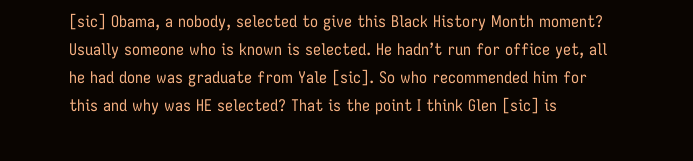[sic] Obama, a nobody, selected to give this Black History Month moment? Usually someone who is known is selected. He hadn’t run for office yet, all he had done was graduate from Yale [sic]. So who recommended him for this and why was HE selected? That is the point I think Glen [sic] is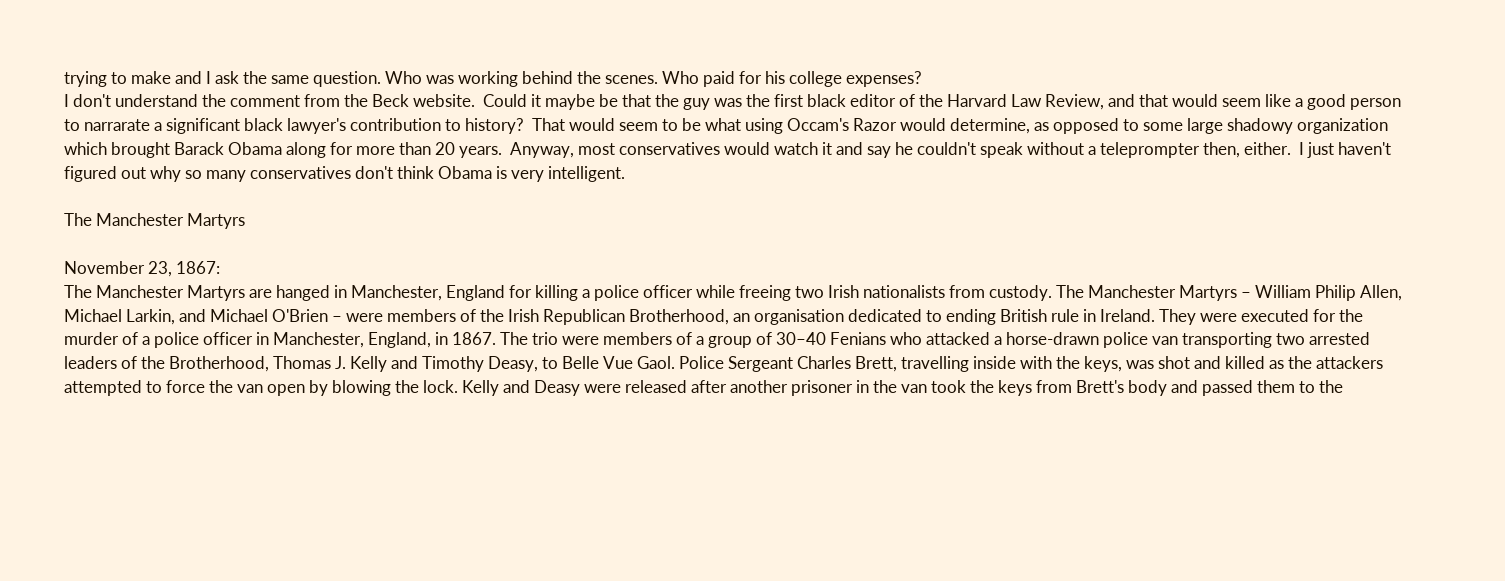trying to make and I ask the same question. Who was working behind the scenes. Who paid for his college expenses?
I don't understand the comment from the Beck website.  Could it maybe be that the guy was the first black editor of the Harvard Law Review, and that would seem like a good person to narrarate a significant black lawyer's contribution to history?  That would seem to be what using Occam's Razor would determine, as opposed to some large shadowy organization which brought Barack Obama along for more than 20 years.  Anyway, most conservatives would watch it and say he couldn't speak without a teleprompter then, either.  I just haven't figured out why so many conservatives don't think Obama is very intelligent.

The Manchester Martyrs

November 23, 1867:
The Manchester Martyrs are hanged in Manchester, England for killing a police officer while freeing two Irish nationalists from custody. The Manchester Martyrs – William Philip Allen, Michael Larkin, and Michael O'Brien – were members of the Irish Republican Brotherhood, an organisation dedicated to ending British rule in Ireland. They were executed for the murder of a police officer in Manchester, England, in 1867. The trio were members of a group of 30–40 Fenians who attacked a horse-drawn police van transporting two arrested leaders of the Brotherhood, Thomas J. Kelly and Timothy Deasy, to Belle Vue Gaol. Police Sergeant Charles Brett, travelling inside with the keys, was shot and killed as the attackers attempted to force the van open by blowing the lock. Kelly and Deasy were released after another prisoner in the van took the keys from Brett's body and passed them to the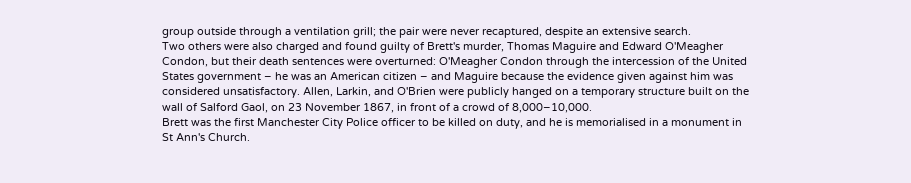group outside through a ventilation grill; the pair were never recaptured, despite an extensive search.
Two others were also charged and found guilty of Brett's murder, Thomas Maguire and Edward O'Meagher Condon, but their death sentences were overturned: O'Meagher Condon through the intercession of the United States government – he was an American citizen – and Maguire because the evidence given against him was considered unsatisfactory. Allen, Larkin, and O'Brien were publicly hanged on a temporary structure built on the wall of Salford Gaol, on 23 November 1867, in front of a crowd of 8,000–10,000.
Brett was the first Manchester City Police officer to be killed on duty, and he is memorialised in a monument in St Ann's Church.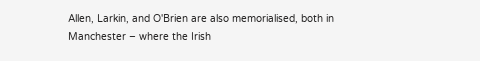Allen, Larkin, and O'Brien are also memorialised, both in Manchester – where the Irish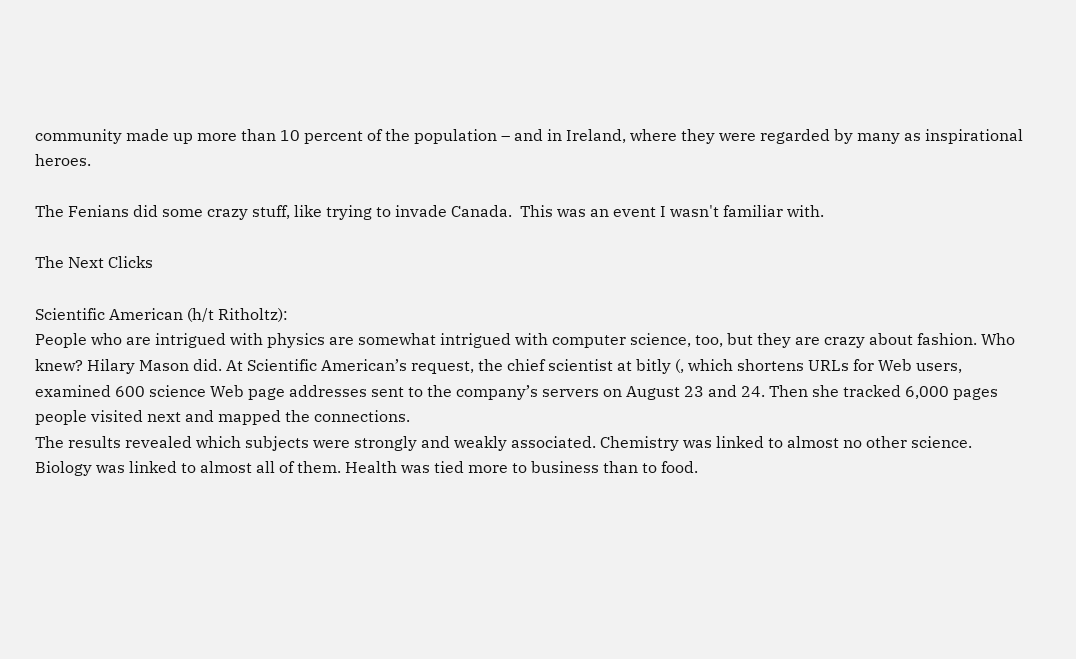community made up more than 10 percent of the population – and in Ireland, where they were regarded by many as inspirational heroes.

The Fenians did some crazy stuff, like trying to invade Canada.  This was an event I wasn't familiar with.

The Next Clicks

Scientific American (h/t Ritholtz):
People who are intrigued with physics are somewhat intrigued with computer science, too, but they are crazy about fashion. Who knew? Hilary Mason did. At Scientific American’s request, the chief scientist at bitly (, which shortens URLs for Web users, examined 600 science Web page addresses sent to the company’s servers on August 23 and 24. Then she tracked 6,000 pages people visited next and mapped the connections.
The results revealed which subjects were strongly and weakly associated. Chemistry was linked to almost no other science. Biology was linked to almost all of them. Health was tied more to business than to food.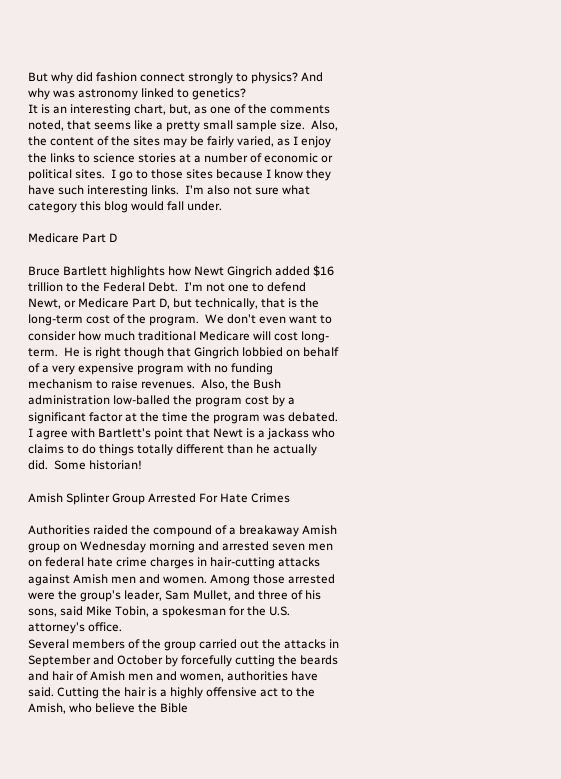But why did fashion connect strongly to physics? And why was astronomy linked to genetics?
It is an interesting chart, but, as one of the comments noted, that seems like a pretty small sample size.  Also, the content of the sites may be fairly varied, as I enjoy the links to science stories at a number of economic or political sites.  I go to those sites because I know they have such interesting links.  I'm also not sure what category this blog would fall under.

Medicare Part D

Bruce Bartlett highlights how Newt Gingrich added $16 trillion to the Federal Debt.  I'm not one to defend Newt, or Medicare Part D, but technically, that is the long-term cost of the program.  We don't even want to consider how much traditional Medicare will cost long-term.  He is right though that Gingrich lobbied on behalf of a very expensive program with no funding mechanism to raise revenues.  Also, the Bush administration low-balled the program cost by a significant factor at the time the program was debated.  I agree with Bartlett's point that Newt is a jackass who claims to do things totally different than he actually did.  Some historian!

Amish Splinter Group Arrested For Hate Crimes

Authorities raided the compound of a breakaway Amish group on Wednesday morning and arrested seven men on federal hate crime charges in hair-cutting attacks against Amish men and women. Among those arrested were the group's leader, Sam Mullet, and three of his sons, said Mike Tobin, a spokesman for the U.S. attorney's office.
Several members of the group carried out the attacks in September and October by forcefully cutting the beards and hair of Amish men and women, authorities have said. Cutting the hair is a highly offensive act to the Amish, who believe the Bible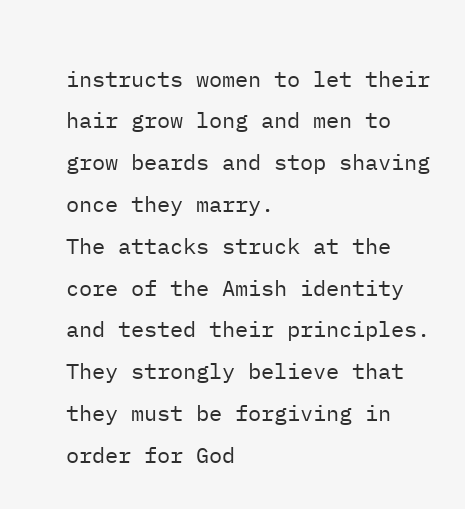instructs women to let their hair grow long and men to grow beards and stop shaving once they marry.
The attacks struck at the core of the Amish identity and tested their principles. They strongly believe that they must be forgiving in order for God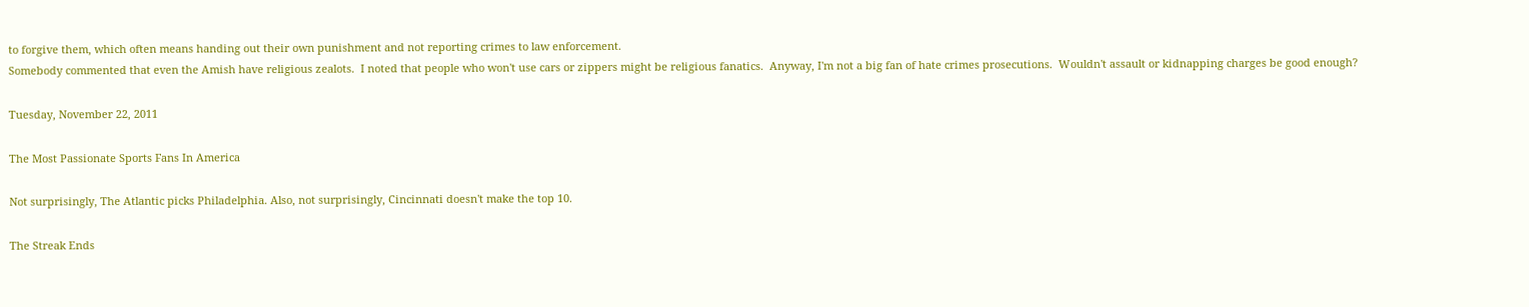to forgive them, which often means handing out their own punishment and not reporting crimes to law enforcement.
Somebody commented that even the Amish have religious zealots.  I noted that people who won't use cars or zippers might be religious fanatics.  Anyway, I'm not a big fan of hate crimes prosecutions.  Wouldn't assault or kidnapping charges be good enough?

Tuesday, November 22, 2011

The Most Passionate Sports Fans In America

Not surprisingly, The Atlantic picks Philadelphia. Also, not surprisingly, Cincinnati doesn't make the top 10.

The Streak Ends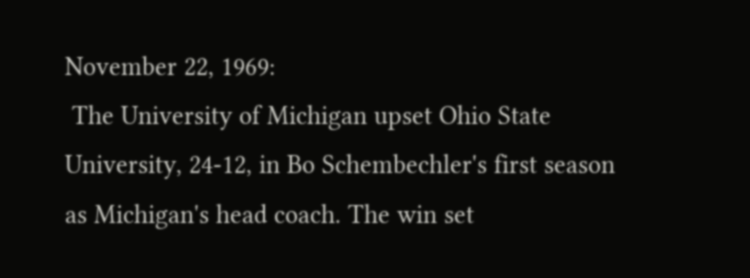November 22, 1969:
 The University of Michigan upset Ohio State University, 24-12, in Bo Schembechler's first season as Michigan's head coach. The win set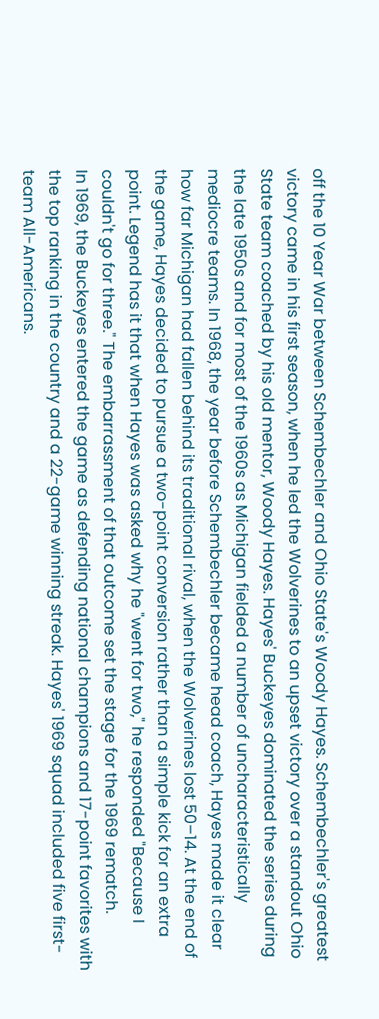off the 10 Year War between Schembechler and Ohio State's Woody Hayes. Schembechler's greatest victory came in his first season, when he led the Wolverines to an upset victory over a standout Ohio State team coached by his old mentor, Woody Hayes. Hayes' Buckeyes dominated the series during the late 1950s and for most of the 1960s as Michigan fielded a number of uncharacteristically mediocre teams. In 1968, the year before Schembechler became head coach, Hayes made it clear how far Michigan had fallen behind its traditional rival, when the Wolverines lost 50–14. At the end of the game, Hayes decided to pursue a two-point conversion rather than a simple kick for an extra point. Legend has it that when Hayes was asked why he "went for two," he responded "Because I couldn't go for three." The embarrassment of that outcome set the stage for the 1969 rematch.
In 1969, the Buckeyes entered the game as defending national champions and 17-point favorites with the top ranking in the country and a 22-game winning streak. Hayes' 1969 squad included five first-team All-Americans.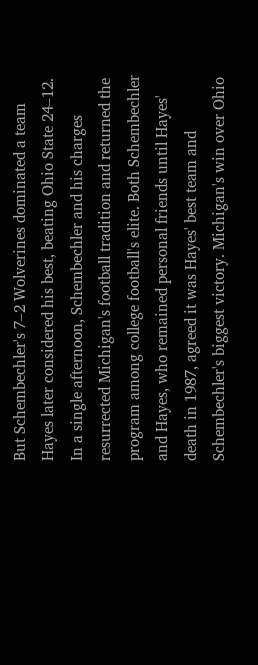But Schembechler's 7–2 Wolverines dominated a team Hayes later considered his best, beating Ohio State 24–12. In a single afternoon, Schembechler and his charges resurrected Michigan's football tradition and returned the program among college football's elite. Both Schembechler and Hayes, who remained personal friends until Hayes' death in 1987, agreed it was Hayes' best team and Schembechler's biggest victory. Michigan's win over Ohio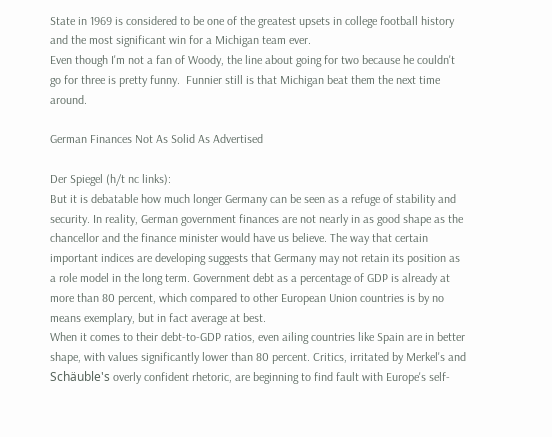State in 1969 is considered to be one of the greatest upsets in college football history and the most significant win for a Michigan team ever.
Even though I'm not a fan of Woody, the line about going for two because he couldn't go for three is pretty funny.  Funnier still is that Michigan beat them the next time around.

German Finances Not As Solid As Advertised

Der Spiegel (h/t nc links):
But it is debatable how much longer Germany can be seen as a refuge of stability and security. In reality, German government finances are not nearly in as good shape as the chancellor and the finance minister would have us believe. The way that certain important indices are developing suggests that Germany may not retain its position as a role model in the long term. Government debt as a percentage of GDP is already at more than 80 percent, which compared to other European Union countries is by no means exemplary, but in fact average at best.
When it comes to their debt-to-GDP ratios, even ailing countries like Spain are in better shape, with values significantly lower than 80 percent. Critics, irritated by Merkel's and Schäuble's overly confident rhetoric, are beginning to find fault with Europe's self-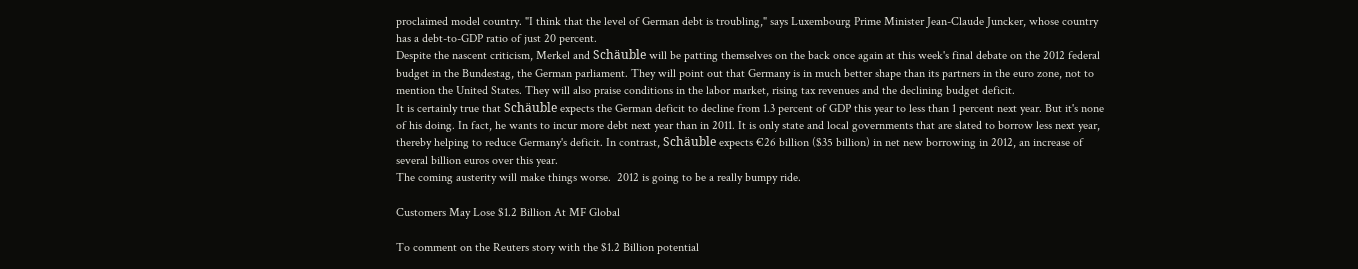proclaimed model country. "I think that the level of German debt is troubling," says Luxembourg Prime Minister Jean-Claude Juncker, whose country has a debt-to-GDP ratio of just 20 percent.
Despite the nascent criticism, Merkel and Schäuble will be patting themselves on the back once again at this week's final debate on the 2012 federal budget in the Bundestag, the German parliament. They will point out that Germany is in much better shape than its partners in the euro zone, not to mention the United States. They will also praise conditions in the labor market, rising tax revenues and the declining budget deficit.
It is certainly true that Schäuble expects the German deficit to decline from 1.3 percent of GDP this year to less than 1 percent next year. But it's none of his doing. In fact, he wants to incur more debt next year than in 2011. It is only state and local governments that are slated to borrow less next year, thereby helping to reduce Germany's deficit. In contrast, Schäuble expects €26 billion ($35 billion) in net new borrowing in 2012, an increase of several billion euros over this year.
The coming austerity will make things worse.  2012 is going to be a really bumpy ride.

Customers May Lose $1.2 Billion At MF Global

To comment on the Reuters story with the $1.2 Billion potential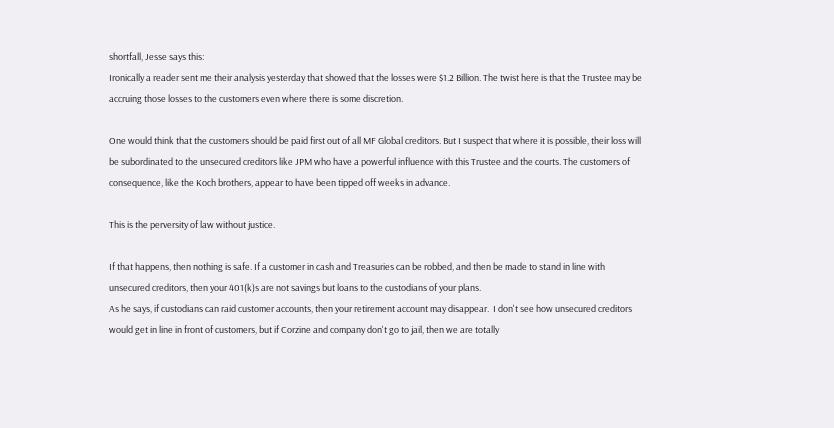shortfall, Jesse says this:
Ironically a reader sent me their analysis yesterday that showed that the losses were $1.2 Billion. The twist here is that the Trustee may be accruing those losses to the customers even where there is some discretion.

One would think that the customers should be paid first out of all MF Global creditors. But I suspect that where it is possible, their loss will be subordinated to the unsecured creditors like JPM who have a powerful influence with this Trustee and the courts. The customers of consequence, like the Koch brothers, appear to have been tipped off weeks in advance.

This is the perversity of law without justice.

If that happens, then nothing is safe. If a customer in cash and Treasuries can be robbed, and then be made to stand in line with unsecured creditors, then your 401(k)s are not savings but loans to the custodians of your plans.
As he says, if custodians can raid customer accounts, then your retirement account may disappear.  I don't see how unsecured creditors would get in line in front of customers, but if Corzine and company don't go to jail, then we are totally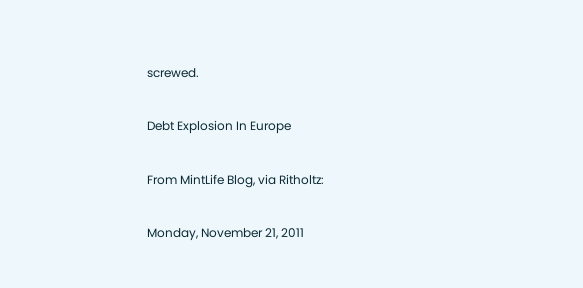screwed.

Debt Explosion In Europe

From MintLife Blog, via Ritholtz:

Monday, November 21, 2011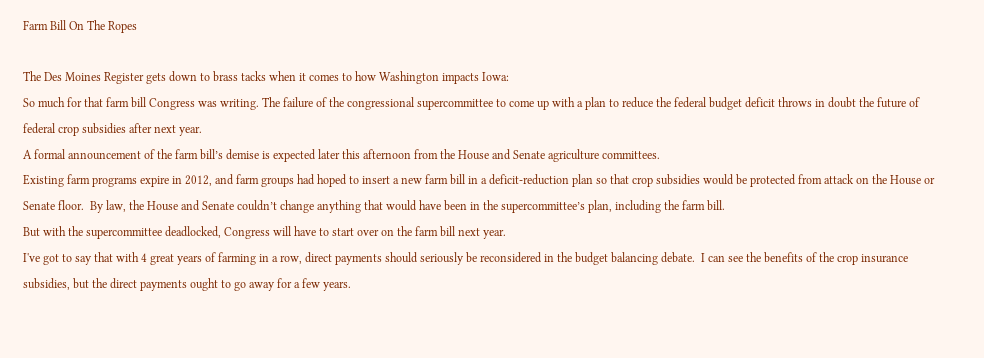Farm Bill On The Ropes

The Des Moines Register gets down to brass tacks when it comes to how Washington impacts Iowa:
So much for that farm bill Congress was writing. The failure of the congressional supercommittee to come up with a plan to reduce the federal budget deficit throws in doubt the future of federal crop subsidies after next year.
A formal announcement of the farm bill’s demise is expected later this afternoon from the House and Senate agriculture committees.
Existing farm programs expire in 2012, and farm groups had hoped to insert a new farm bill in a deficit-reduction plan so that crop subsidies would be protected from attack on the House or Senate floor.  By law, the House and Senate couldn’t change anything that would have been in the supercommittee’s plan, including the farm bill.
But with the supercommittee deadlocked, Congress will have to start over on the farm bill next year.
I've got to say that with 4 great years of farming in a row, direct payments should seriously be reconsidered in the budget balancing debate.  I can see the benefits of the crop insurance subsidies, but the direct payments ought to go away for a few years.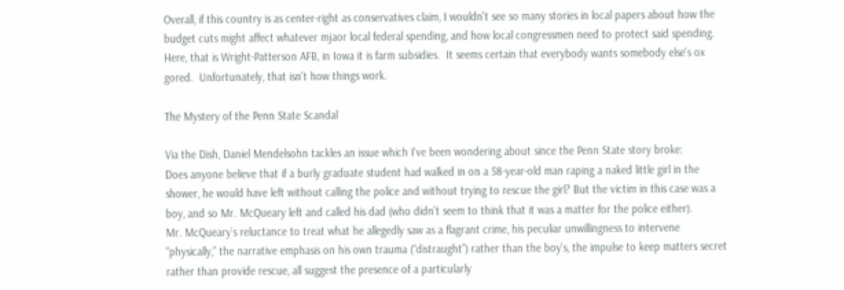Overall, if this country is as center-right as conservatives claim, I wouldn't see so many stories in local papers about how the budget cuts might affect whatever mjaor local federal spending, and how local congressmen need to protect said spending.  Here, that is Wright-Patterson AFB, in Iowa it is farm subsidies.  It seems certain that everybody wants somebody else's ox gored.  Unfortunately, that isn't how things work.

The Mystery of the Penn State Scandal

Via the Dish, Daniel Mendelsohn tackles an issue which I've been wondering about since the Penn State story broke:
Does anyone believe that if a burly graduate student had walked in on a 58-year-old man raping a naked little girl in the shower, he would have left without calling the police and without trying to rescue the girl? But the victim in this case was a boy, and so Mr. McQueary left and called his dad (who didn’t seem to think that it was a matter for the police either).
Mr. McQueary’s reluctance to treat what he allegedly saw as a flagrant crime, his peculiar unwillingness to intervene “physically,” the narrative emphasis on his own trauma (“distraught”) rather than the boy’s, the impulse to keep matters secret rather than provide rescue, all suggest the presence of a particularly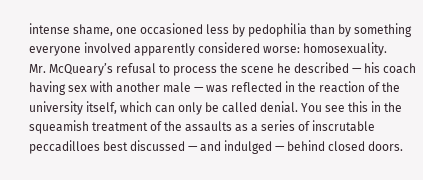intense shame, one occasioned less by pedophilia than by something everyone involved apparently considered worse: homosexuality.
Mr. McQueary’s refusal to process the scene he described — his coach having sex with another male — was reflected in the reaction of the university itself, which can only be called denial. You see this in the squeamish treatment of the assaults as a series of inscrutable peccadilloes best discussed — and indulged — behind closed doors.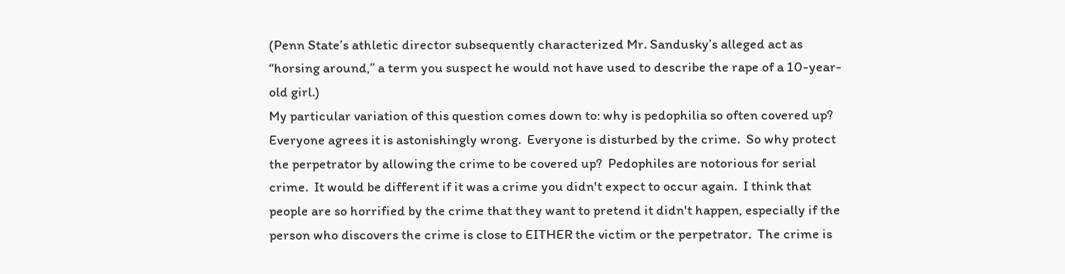(Penn State’s athletic director subsequently characterized Mr. Sandusky’s alleged act as “horsing around,” a term you suspect he would not have used to describe the rape of a 10-year-old girl.)
My particular variation of this question comes down to: why is pedophilia so often covered up?  Everyone agrees it is astonishingly wrong.  Everyone is disturbed by the crime.  So why protect the perpetrator by allowing the crime to be covered up?  Pedophiles are notorious for serial crime.  It would be different if it was a crime you didn't expect to occur again.  I think that people are so horrified by the crime that they want to pretend it didn't happen, especially if the person who discovers the crime is close to EITHER the victim or the perpetrator.  The crime is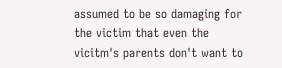assumed to be so damaging for the victim that even the vicitm's parents don't want to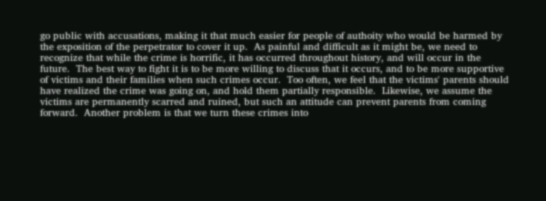go public with accusations, making it that much easier for people of authoity who would be harmed by the exposition of the perpetrator to cover it up.  As painful and difficult as it might be, we need to recognize that while the crime is horrific, it has occurred throughout history, and will occur in the future.  The best way to fight it is to be more willing to discuss that it occurs, and to be more supportive of victims and their families when such crimes occur.  Too often, we feel that the victims' parents should have realized the crime was going on, and hold them partially responsible.  Likewise, we assume the victims are permanently scarred and ruined, but such an attitude can prevent parents from coming forward.  Another problem is that we turn these crimes into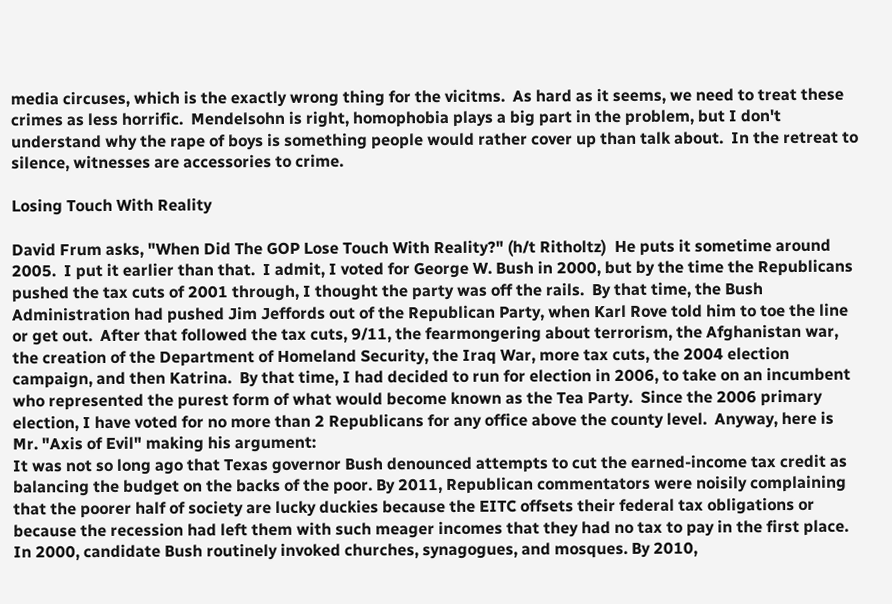media circuses, which is the exactly wrong thing for the vicitms.  As hard as it seems, we need to treat these crimes as less horrific.  Mendelsohn is right, homophobia plays a big part in the problem, but I don't understand why the rape of boys is something people would rather cover up than talk about.  In the retreat to silence, witnesses are accessories to crime.

Losing Touch With Reality

David Frum asks, "When Did The GOP Lose Touch With Reality?" (h/t Ritholtz)  He puts it sometime around 2005.  I put it earlier than that.  I admit, I voted for George W. Bush in 2000, but by the time the Republicans pushed the tax cuts of 2001 through, I thought the party was off the rails.  By that time, the Bush Administration had pushed Jim Jeffords out of the Republican Party, when Karl Rove told him to toe the line or get out.  After that followed the tax cuts, 9/11, the fearmongering about terrorism, the Afghanistan war, the creation of the Department of Homeland Security, the Iraq War, more tax cuts, the 2004 election campaign, and then Katrina.  By that time, I had decided to run for election in 2006, to take on an incumbent who represented the purest form of what would become known as the Tea Party.  Since the 2006 primary election, I have voted for no more than 2 Republicans for any office above the county level.  Anyway, here is Mr. "Axis of Evil" making his argument:
It was not so long ago that Texas governor Bush denounced attempts to cut the earned-income tax credit as balancing the budget on the backs of the poor. By 2011, Republican commentators were noisily complaining that the poorer half of society are lucky duckies because the EITC offsets their federal tax obligations or because the recession had left them with such meager incomes that they had no tax to pay in the first place. In 2000, candidate Bush routinely invoked churches, synagogues, and mosques. By 2010,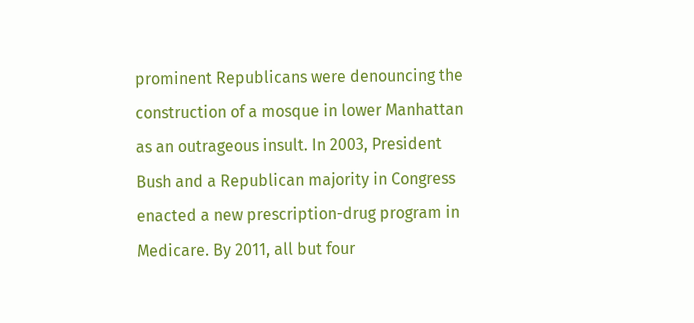prominent Republicans were denouncing the construction of a mosque in lower Manhattan as an outrageous insult. In 2003, President Bush and a Republican majority in Congress enacted a new prescription-drug program in Medicare. By 2011, all but four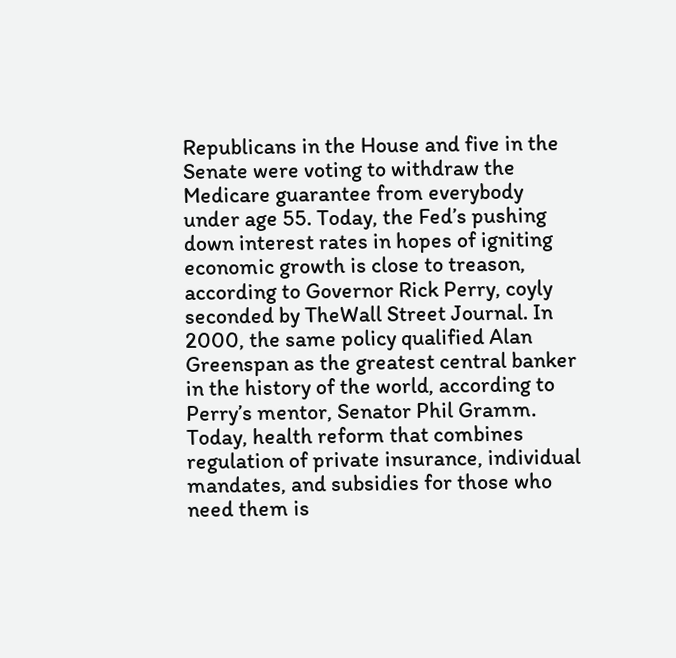Republicans in the House and five in the Senate were voting to withdraw the Medicare guarantee from everybody under age 55. Today, the Fed’s pushing down interest rates in hopes of igniting economic growth is close to treason, according to Governor Rick Perry, coyly seconded by TheWall Street Journal. In 2000, the same policy qualified Alan Greenspan as the greatest central banker in the history of the world, according to Perry’s mentor, Senator Phil Gramm. Today, health reform that combines regulation of private insurance, individual mandates, and subsidies for those who need them is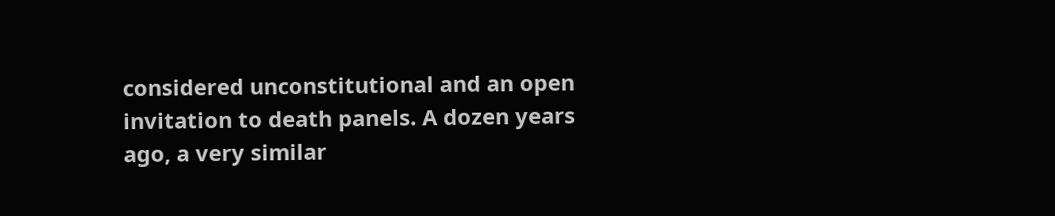considered unconstitutional and an open invitation to death panels. A dozen years ago, a very similar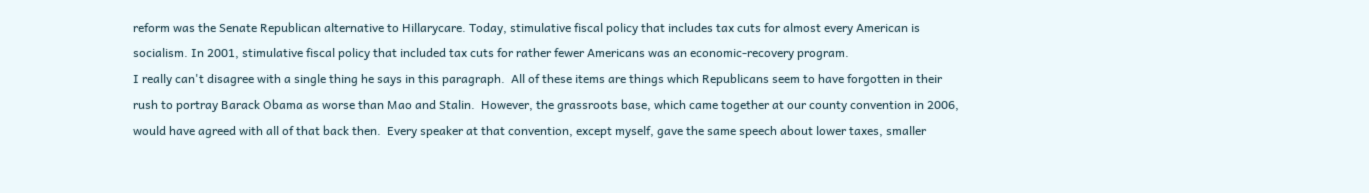reform was the Senate Republican alternative to Hillarycare. Today, stimulative fiscal policy that includes tax cuts for almost every American is socialism. In 2001, stimulative fiscal policy that included tax cuts for rather fewer Americans was an economic-recovery program.
I really can't disagree with a single thing he says in this paragraph.  All of these items are things which Republicans seem to have forgotten in their rush to portray Barack Obama as worse than Mao and Stalin.  However, the grassroots base, which came together at our county convention in 2006, would have agreed with all of that back then.  Every speaker at that convention, except myself, gave the same speech about lower taxes, smaller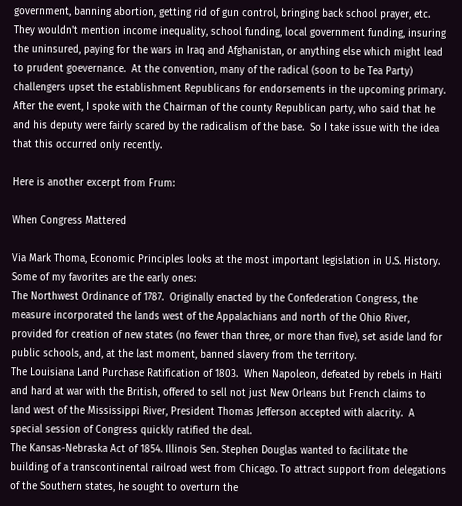government, banning abortion, getting rid of gun control, bringing back school prayer, etc.  They wouldn't mention income inequality, school funding, local government funding, insuring the uninsured, paying for the wars in Iraq and Afghanistan, or anything else which might lead to prudent goevernance.  At the convention, many of the radical (soon to be Tea Party) challengers upset the establishment Republicans for endorsements in the upcoming primary.  After the event, I spoke with the Chairman of the county Republican party, who said that he and his deputy were fairly scared by the radicalism of the base.  So I take issue with the idea that this occurred only recently.

Here is another excerpt from Frum:

When Congress Mattered

Via Mark Thoma, Economic Principles looks at the most important legislation in U.S. History.  Some of my favorites are the early ones:
The Northwest Ordinance of 1787.  Originally enacted by the Confederation Congress, the measure incorporated the lands west of the Appalachians and north of the Ohio River, provided for creation of new states (no fewer than three, or more than five), set aside land for public schools, and, at the last moment, banned slavery from the territory.
The Louisiana Land Purchase Ratification of 1803.  When Napoleon, defeated by rebels in Haiti and hard at war with the British, offered to sell not just New Orleans but French claims to land west of the Mississippi River, President Thomas Jefferson accepted with alacrity.  A special session of Congress quickly ratified the deal.
The Kansas-Nebraska Act of 1854. Illinois Sen. Stephen Douglas wanted to facilitate the building of a transcontinental railroad west from Chicago. To attract support from delegations of the Southern states, he sought to overturn the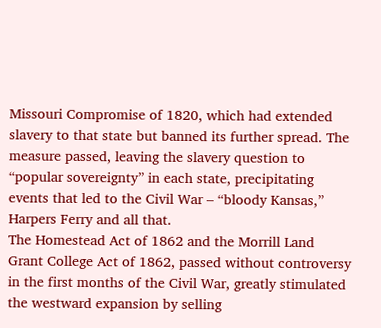Missouri Compromise of 1820, which had extended slavery to that state but banned its further spread. The measure passed, leaving the slavery question to “popular sovereignty” in each state, precipitating events that led to the Civil War – “bloody Kansas,” Harpers Ferry and all that.
The Homestead Act of 1862 and the Morrill Land Grant College Act of 1862, passed without controversy in the first months of the Civil War, greatly stimulated the westward expansion by selling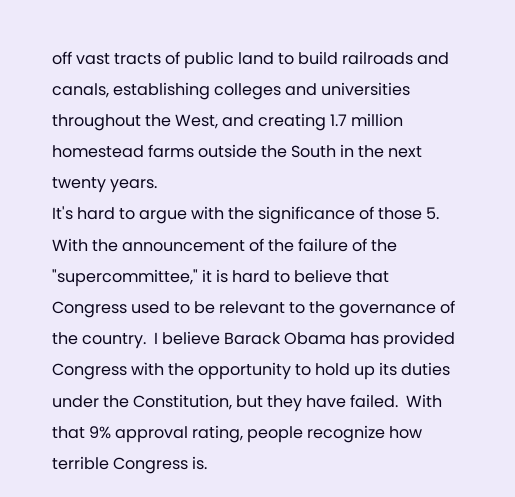off vast tracts of public land to build railroads and canals, establishing colleges and universities throughout the West, and creating 1.7 million homestead farms outside the South in the next twenty years.
It's hard to argue with the significance of those 5.  With the announcement of the failure of the "supercommittee," it is hard to believe that Congress used to be relevant to the governance of the country.  I believe Barack Obama has provided Congress with the opportunity to hold up its duties under the Constitution, but they have failed.  With that 9% approval rating, people recognize how terrible Congress is.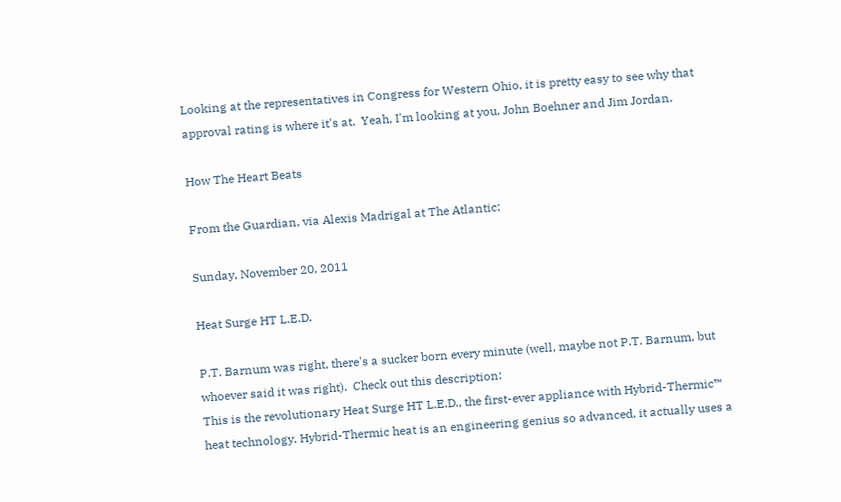Looking at the representatives in Congress for Western Ohio, it is pretty easy to see why that approval rating is where it's at.  Yeah, I'm looking at you, John Boehner and Jim Jordan.

How The Heart Beats

From the Guardian, via Alexis Madrigal at The Atlantic:

Sunday, November 20, 2011

Heat Surge HT L.E.D.

P.T. Barnum was right, there's a sucker born every minute (well, maybe not P.T. Barnum, but whoever said it was right).  Check out this description:
This is the revolutionary Heat Surge HT L.E.D., the first-ever appliance with Hybrid-Thermic™ heat technology. Hybrid-Thermic heat is an engineering genius so advanced, it actually uses a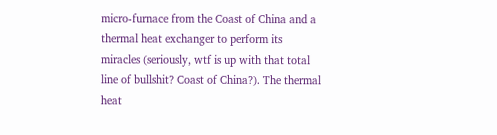micro-furnace from the Coast of China and a thermal heat exchanger to perform its miracles (seriously, wtf is up with that total line of bullshit? Coast of China?). The thermal heat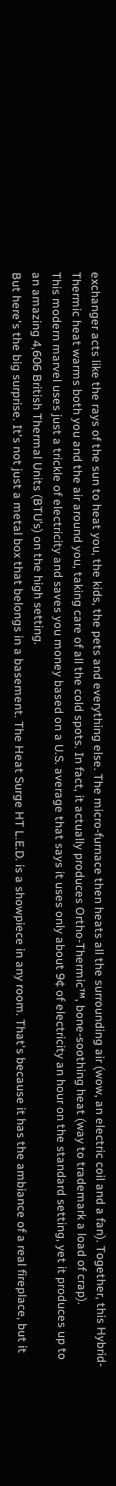exchanger acts like the rays of the sun to heat you, the kids, the pets and everything else. The micro-furnace then heats all the surrounding air (wow, an electric coil and a fan). Together, this Hybrid-Thermic heat warms both you and the air around you, taking care of all the cold spots. In fact, it actually produces Ortho-Thermic™, bone-soothing heat (way to trademark a load of crap).
This modern marvel uses just a trickle of electricity and saves you money based on a U.S. average that says it uses only about 9¢ of electricity an hour on the standard setting, yet it produces up to an amazing 4,606 British Thermal Units (BTU’s) on the high setting.
But here's the big surprise. It's not just a metal box that belongs in a basement. The Heat Surge HT L.E.D. is a showpiece in any room. That's because it has the ambiance of a real fireplace, but it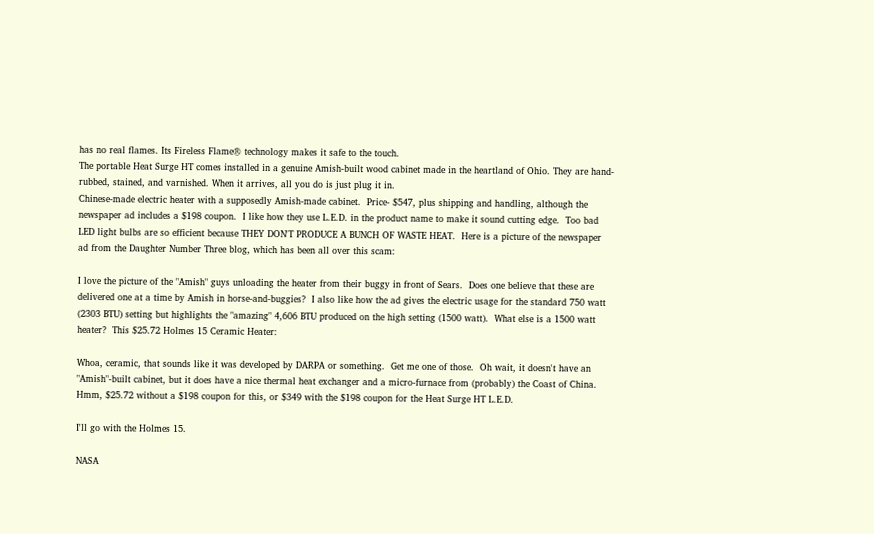has no real flames. Its Fireless Flame® technology makes it safe to the touch.
The portable Heat Surge HT comes installed in a genuine Amish-built wood cabinet made in the heartland of Ohio. They are hand-rubbed, stained, and varnished. When it arrives, all you do is just plug it in.
Chinese-made electric heater with a supposedly Amish-made cabinet.  Price- $547, plus shipping and handling, although the newspaper ad includes a $198 coupon.  I like how they use L.E.D. in the product name to make it sound cutting edge.  Too bad LED light bulbs are so efficient because THEY DON'T PRODUCE A BUNCH OF WASTE HEAT.  Here is a picture of the newspaper ad from the Daughter Number Three blog, which has been all over this scam:

I love the picture of the "Amish" guys unloading the heater from their buggy in front of Sears.  Does one believe that these are delivered one at a time by Amish in horse-and-buggies?  I also like how the ad gives the electric usage for the standard 750 watt (2303 BTU) setting but highlights the "amazing" 4,606 BTU produced on the high setting (1500 watt).  What else is a 1500 watt heater?  This $25.72 Holmes 15 Ceramic Heater:

Whoa, ceramic, that sounds like it was developed by DARPA or something.  Get me one of those.  Oh wait, it doesn't have an "Amish"-built cabinet, but it does have a nice thermal heat exchanger and a micro-furnace from (probably) the Coast of China.  Hmm, $25.72 without a $198 coupon for this, or $349 with the $198 coupon for the Heat Surge HT L.E.D.

I'll go with the Holmes 15.

NASA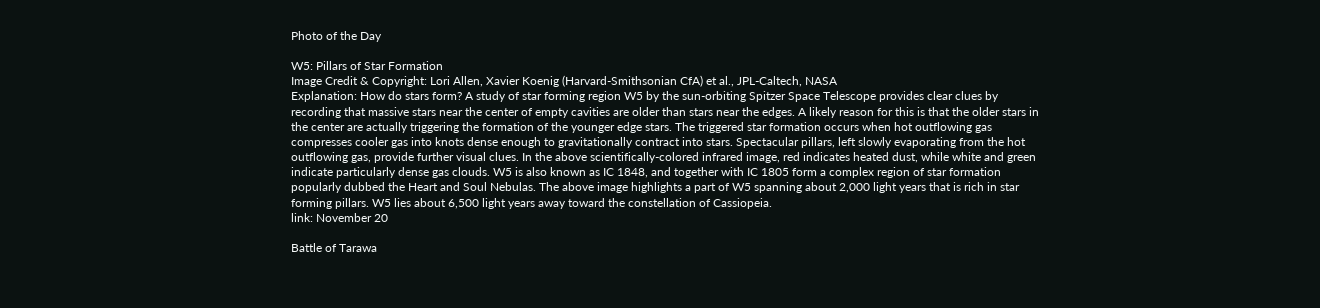Photo of the Day

W5: Pillars of Star Formation
Image Credit & Copyright: Lori Allen, Xavier Koenig (Harvard-Smithsonian CfA) et al., JPL-Caltech, NASA
Explanation: How do stars form? A study of star forming region W5 by the sun-orbiting Spitzer Space Telescope provides clear clues by recording that massive stars near the center of empty cavities are older than stars near the edges. A likely reason for this is that the older stars in the center are actually triggering the formation of the younger edge stars. The triggered star formation occurs when hot outflowing gas compresses cooler gas into knots dense enough to gravitationally contract into stars. Spectacular pillars, left slowly evaporating from the hot outflowing gas, provide further visual clues. In the above scientifically-colored infrared image, red indicates heated dust, while white and green indicate particularly dense gas clouds. W5 is also known as IC 1848, and together with IC 1805 form a complex region of star formation popularly dubbed the Heart and Soul Nebulas. The above image highlights a part of W5 spanning about 2,000 light years that is rich in star forming pillars. W5 lies about 6,500 light years away toward the constellation of Cassiopeia.
link: November 20

Battle of Tarawa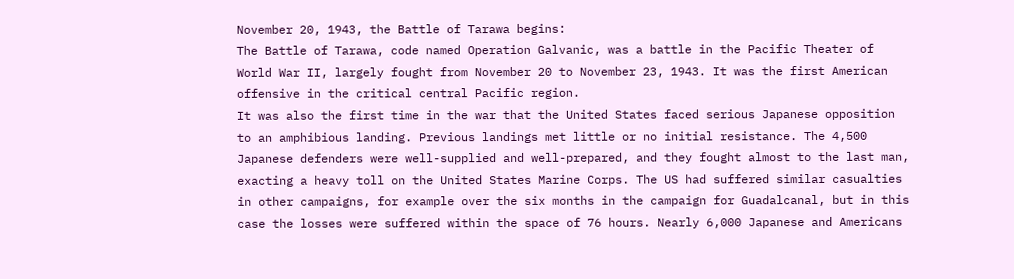November 20, 1943, the Battle of Tarawa begins:
The Battle of Tarawa, code named Operation Galvanic, was a battle in the Pacific Theater of World War II, largely fought from November 20 to November 23, 1943. It was the first American offensive in the critical central Pacific region.
It was also the first time in the war that the United States faced serious Japanese opposition to an amphibious landing. Previous landings met little or no initial resistance. The 4,500 Japanese defenders were well-supplied and well-prepared, and they fought almost to the last man, exacting a heavy toll on the United States Marine Corps. The US had suffered similar casualties in other campaigns, for example over the six months in the campaign for Guadalcanal, but in this case the losses were suffered within the space of 76 hours. Nearly 6,000 Japanese and Americans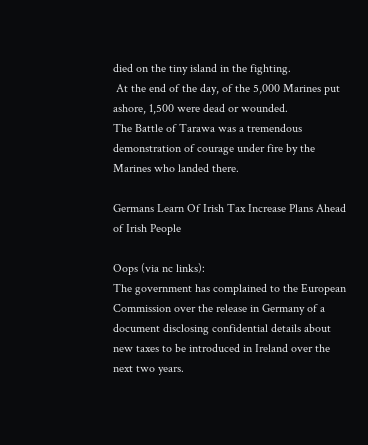died on the tiny island in the fighting.
 At the end of the day, of the 5,000 Marines put ashore, 1,500 were dead or wounded.
The Battle of Tarawa was a tremendous demonstration of courage under fire by the Marines who landed there.

Germans Learn Of Irish Tax Increase Plans Ahead of Irish People

Oops (via nc links):
The government has complained to the European Commission over the release in Germany of a document disclosing confidential details about new taxes to be introduced in Ireland over the next two years.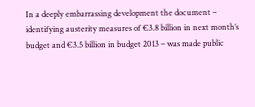In a deeply embarrassing development the document – identifying austerity measures of €3.8 billion in next month’s budget and €3.5 billion in budget 2013 – was made public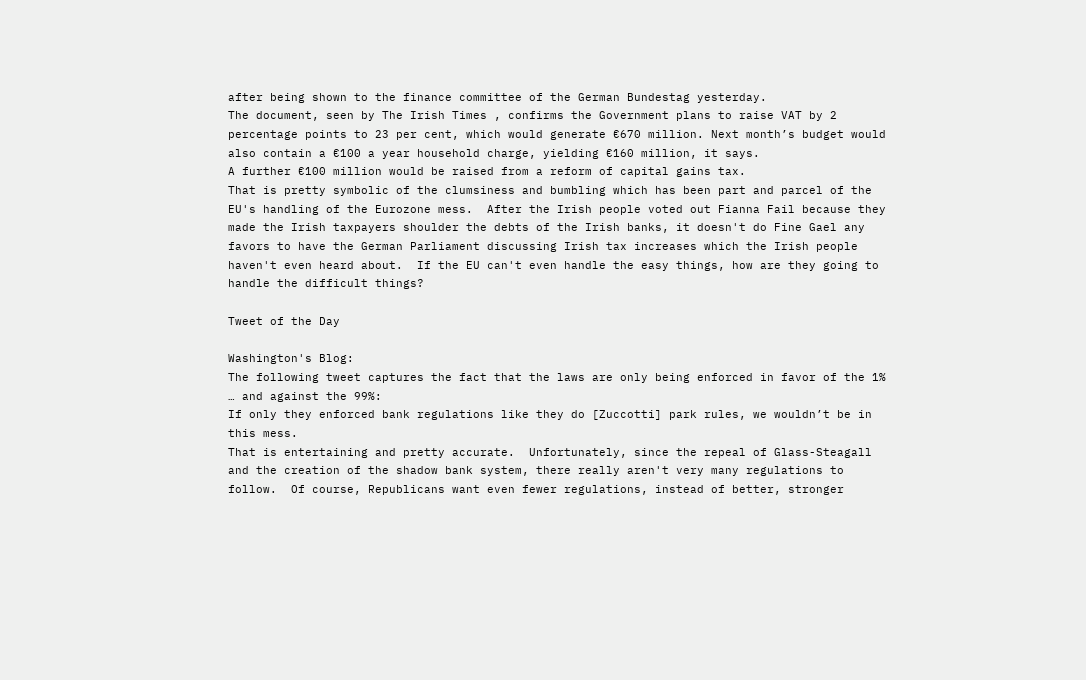after being shown to the finance committee of the German Bundestag yesterday.
The document, seen by The Irish Times , confirms the Government plans to raise VAT by 2 percentage points to 23 per cent, which would generate €670 million. Next month’s budget would also contain a €100 a year household charge, yielding €160 million, it says.
A further €100 million would be raised from a reform of capital gains tax.
That is pretty symbolic of the clumsiness and bumbling which has been part and parcel of the EU's handling of the Eurozone mess.  After the Irish people voted out Fianna Fail because they made the Irish taxpayers shoulder the debts of the Irish banks, it doesn't do Fine Gael any favors to have the German Parliament discussing Irish tax increases which the Irish people haven't even heard about.  If the EU can't even handle the easy things, how are they going to handle the difficult things?

Tweet of the Day

Washington's Blog:
The following tweet captures the fact that the laws are only being enforced in favor of the 1% … and against the 99%:
If only they enforced bank regulations like they do [Zuccotti] park rules, we wouldn’t be in this mess.
That is entertaining and pretty accurate.  Unfortunately, since the repeal of Glass-Steagall and the creation of the shadow bank system, there really aren't very many regulations to follow.  Of course, Republicans want even fewer regulations, instead of better, stronger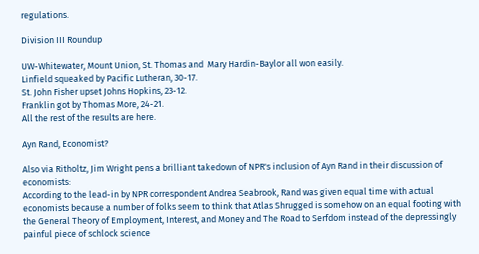regulations.

Division III Roundup

UW-Whitewater, Mount Union, St. Thomas and  Mary Hardin-Baylor all won easily.
Linfield squeaked by Pacific Lutheran, 30-17.
St. John Fisher upset Johns Hopkins, 23-12.
Franklin got by Thomas More, 24-21.
All the rest of the results are here.

Ayn Rand, Economist?

Also via Ritholtz, Jim Wright pens a brilliant takedown of NPR's inclusion of Ayn Rand in their discussion of economists:
According to the lead-in by NPR correspondent Andrea Seabrook, Rand was given equal time with actual economists because a number of folks seem to think that Atlas Shrugged is somehow on an equal footing with the General Theory of Employment, Interest, and Money and The Road to Serfdom instead of the depressingly painful piece of schlock science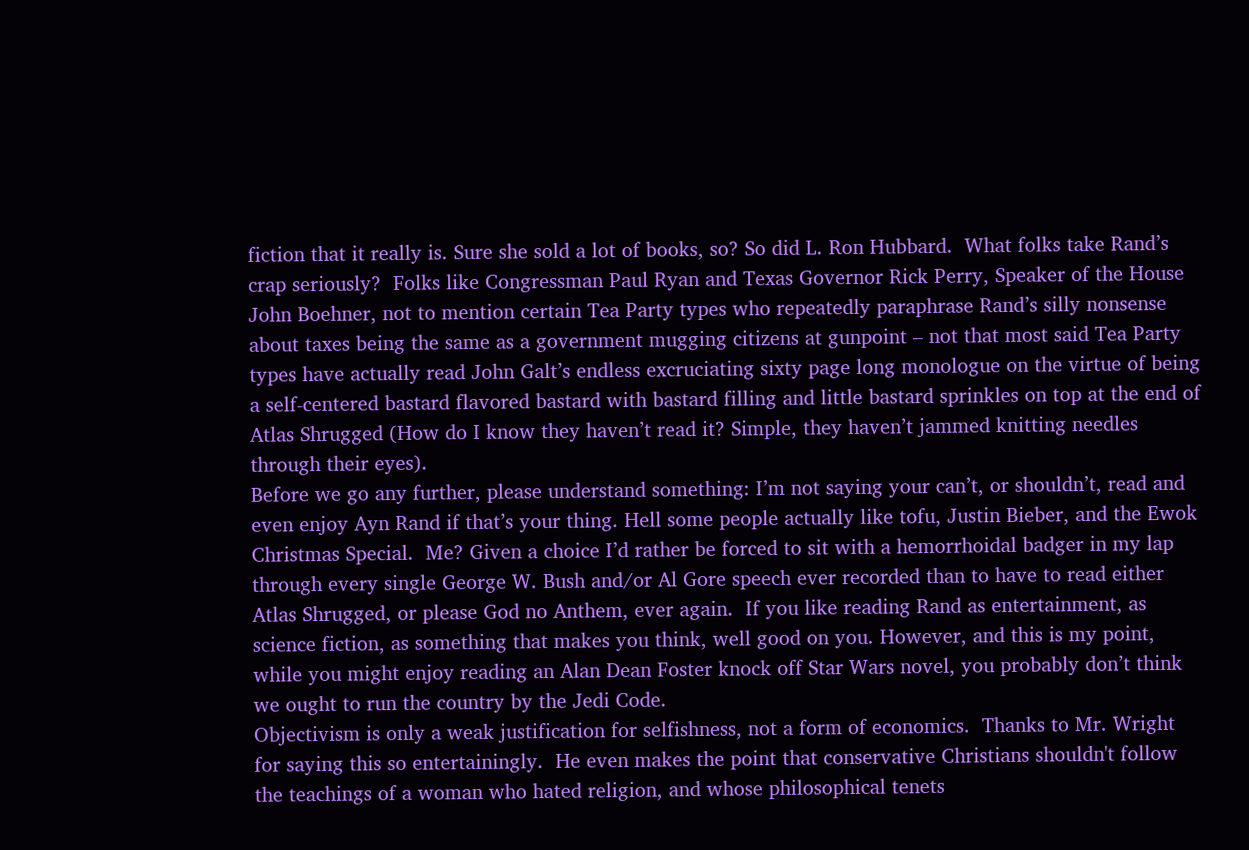fiction that it really is. Sure she sold a lot of books, so? So did L. Ron Hubbard.  What folks take Rand’s crap seriously?  Folks like Congressman Paul Ryan and Texas Governor Rick Perry, Speaker of the House John Boehner, not to mention certain Tea Party types who repeatedly paraphrase Rand’s silly nonsense about taxes being the same as a government mugging citizens at gunpoint – not that most said Tea Party types have actually read John Galt’s endless excruciating sixty page long monologue on the virtue of being a self-centered bastard flavored bastard with bastard filling and little bastard sprinkles on top at the end of Atlas Shrugged (How do I know they haven’t read it? Simple, they haven’t jammed knitting needles through their eyes).
Before we go any further, please understand something: I’m not saying your can’t, or shouldn’t, read and even enjoy Ayn Rand if that’s your thing. Hell some people actually like tofu, Justin Bieber, and the Ewok Christmas Special.  Me? Given a choice I’d rather be forced to sit with a hemorrhoidal badger in my lap through every single George W. Bush and/or Al Gore speech ever recorded than to have to read either Atlas Shrugged, or please God no Anthem, ever again.  If you like reading Rand as entertainment, as science fiction, as something that makes you think, well good on you. However, and this is my point, while you might enjoy reading an Alan Dean Foster knock off Star Wars novel, you probably don’t think we ought to run the country by the Jedi Code.
Objectivism is only a weak justification for selfishness, not a form of economics.  Thanks to Mr. Wright for saying this so entertainingly.  He even makes the point that conservative Christians shouldn't follow the teachings of a woman who hated religion, and whose philosophical tenets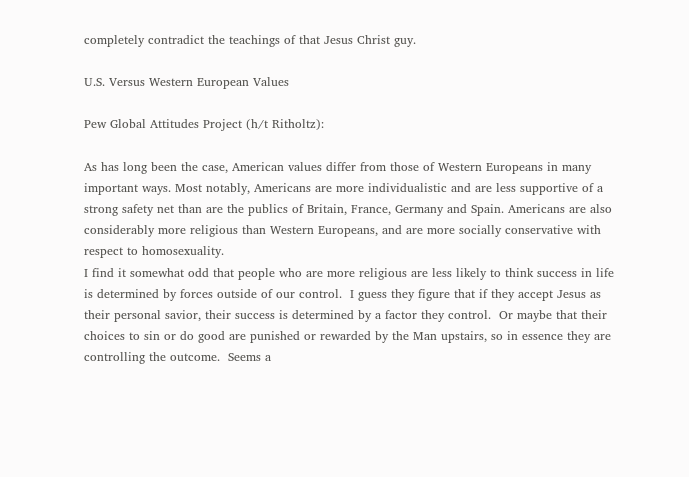completely contradict the teachings of that Jesus Christ guy.

U.S. Versus Western European Values

Pew Global Attitudes Project (h/t Ritholtz):

As has long been the case, American values differ from those of Western Europeans in many important ways. Most notably, Americans are more individualistic and are less supportive of a strong safety net than are the publics of Britain, France, Germany and Spain. Americans are also considerably more religious than Western Europeans, and are more socially conservative with respect to homosexuality.
I find it somewhat odd that people who are more religious are less likely to think success in life is determined by forces outside of our control.  I guess they figure that if they accept Jesus as their personal savior, their success is determined by a factor they control.  Or maybe that their choices to sin or do good are punished or rewarded by the Man upstairs, so in essence they are controlling the outcome.  Seems a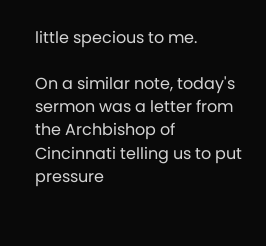little specious to me.

On a similar note, today's sermon was a letter from the Archbishop of Cincinnati telling us to put pressure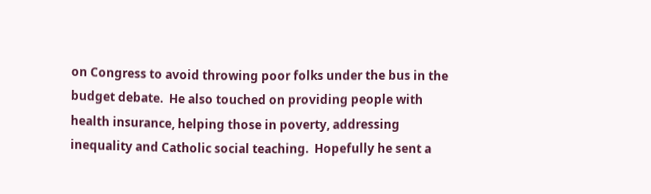on Congress to avoid throwing poor folks under the bus in the budget debate.  He also touched on providing people with health insurance, helping those in poverty, addressing inequality and Catholic social teaching.  Hopefully he sent a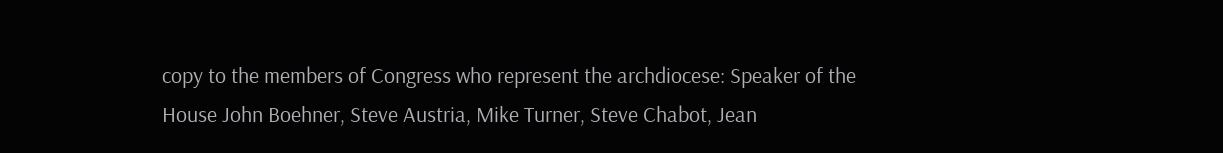copy to the members of Congress who represent the archdiocese: Speaker of the House John Boehner, Steve Austria, Mike Turner, Steve Chabot, Jean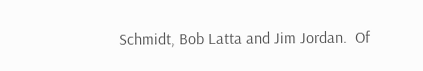Schmidt, Bob Latta and Jim Jordan.  Of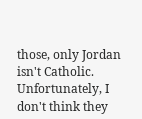those, only Jordan isn't Catholic.  Unfortunately, I don't think they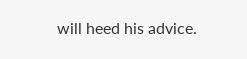will heed his advice.